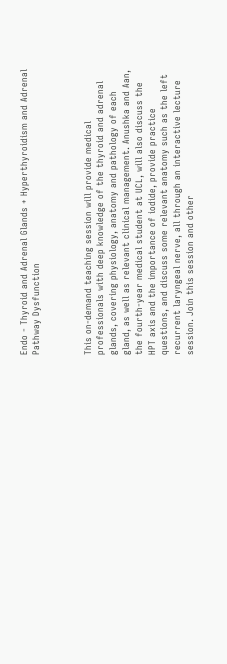Endo - Thyroid and Adrenal Glands + Hyperthyroidism and Adrenal Pathway Dysfunction



This on-demand teaching session will provide medical professionals with deep knowledge of the thyroid and adrenal glands, covering physiology, anatomy and pathology of each gland, as well as relevant clinical management. Anushka and Aan, the fourth-year medical student at UCL, will also discuss the HPT axis and the importance of iodide, provide practice questions, and discuss some relevant anatomy such as the left recurrent laryngeal nerve, all through an interactive lecture session. Join this session and other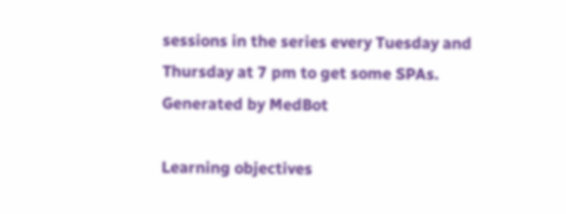sessions in the series every Tuesday and Thursday at 7 pm to get some SPAs.
Generated by MedBot

Learning objectives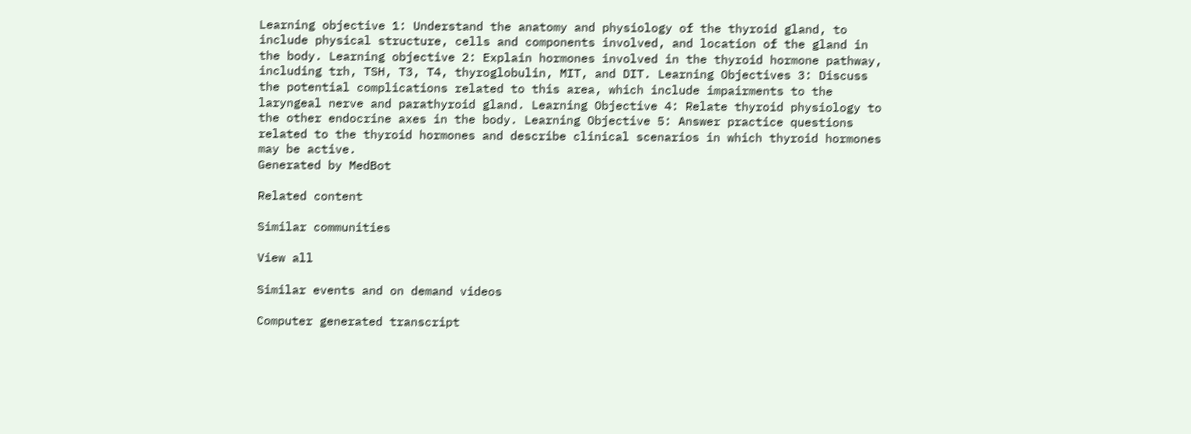Learning objective 1: Understand the anatomy and physiology of the thyroid gland, to include physical structure, cells and components involved, and location of the gland in the body. Learning objective 2: Explain hormones involved in the thyroid hormone pathway, including trh, TSH, T3, T4, thyroglobulin, MIT, and DIT. Learning Objectives 3: Discuss the potential complications related to this area, which include impairments to the laryngeal nerve and parathyroid gland. Learning Objective 4: Relate thyroid physiology to the other endocrine axes in the body. Learning Objective 5: Answer practice questions related to the thyroid hormones and describe clinical scenarios in which thyroid hormones may be active.
Generated by MedBot

Related content

Similar communities

View all

Similar events and on demand videos

Computer generated transcript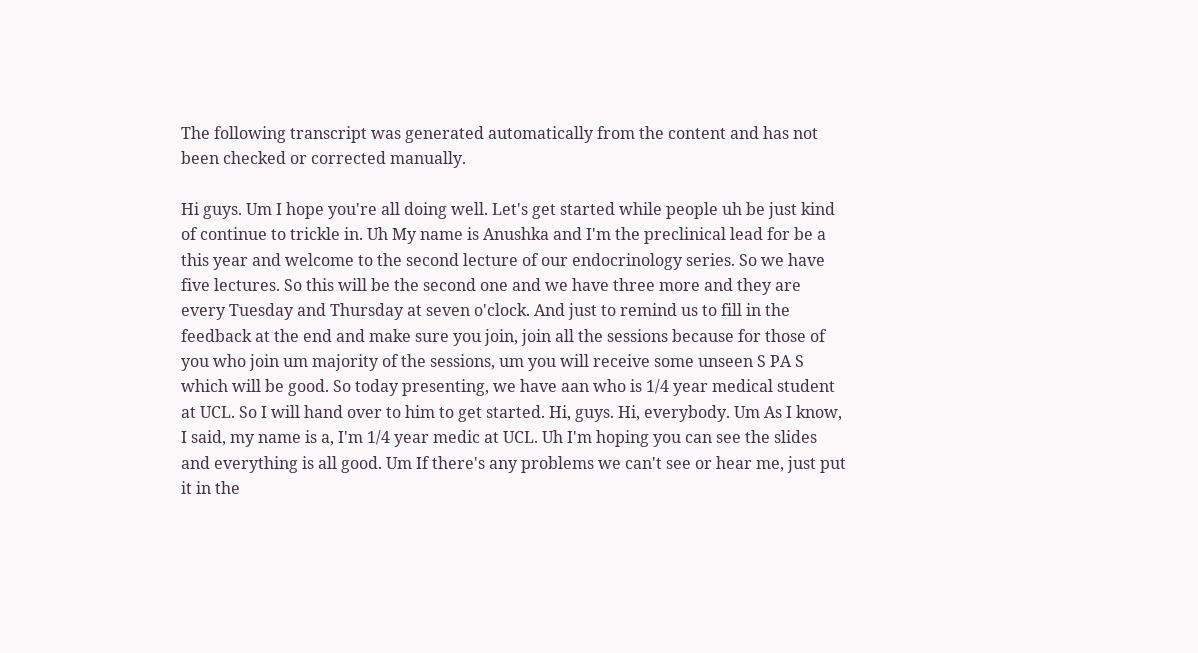The following transcript was generated automatically from the content and has not been checked or corrected manually.

Hi guys. Um I hope you're all doing well. Let's get started while people uh be just kind of continue to trickle in. Uh My name is Anushka and I'm the preclinical lead for be a this year and welcome to the second lecture of our endocrinology series. So we have five lectures. So this will be the second one and we have three more and they are every Tuesday and Thursday at seven o'clock. And just to remind us to fill in the feedback at the end and make sure you join, join all the sessions because for those of you who join um majority of the sessions, um you will receive some unseen S PA S which will be good. So today presenting, we have aan who is 1/4 year medical student at UCL. So I will hand over to him to get started. Hi, guys. Hi, everybody. Um As I know, I said, my name is a, I'm 1/4 year medic at UCL. Uh I'm hoping you can see the slides and everything is all good. Um If there's any problems we can't see or hear me, just put it in the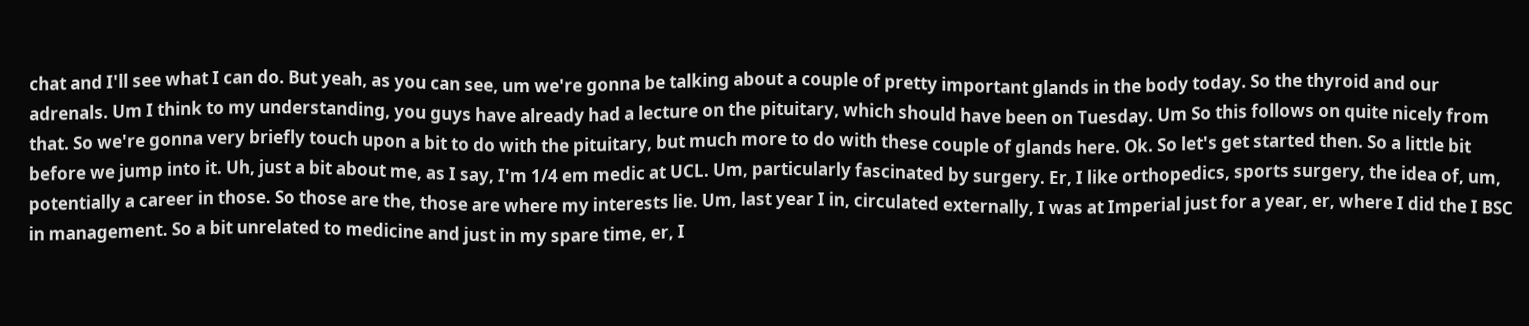chat and I'll see what I can do. But yeah, as you can see, um we're gonna be talking about a couple of pretty important glands in the body today. So the thyroid and our adrenals. Um I think to my understanding, you guys have already had a lecture on the pituitary, which should have been on Tuesday. Um So this follows on quite nicely from that. So we're gonna very briefly touch upon a bit to do with the pituitary, but much more to do with these couple of glands here. Ok. So let's get started then. So a little bit before we jump into it. Uh, just a bit about me, as I say, I'm 1/4 em medic at UCL. Um, particularly fascinated by surgery. Er, I like orthopedics, sports surgery, the idea of, um, potentially a career in those. So those are the, those are where my interests lie. Um, last year I in, circulated externally, I was at Imperial just for a year, er, where I did the I BSC in management. So a bit unrelated to medicine and just in my spare time, er, I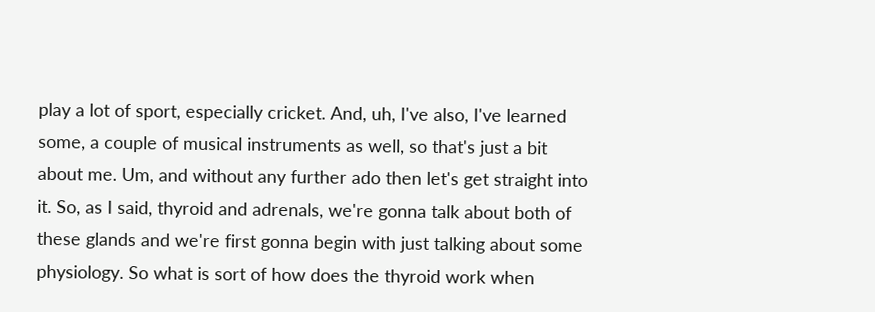play a lot of sport, especially cricket. And, uh, I've also, I've learned some, a couple of musical instruments as well, so that's just a bit about me. Um, and without any further ado then let's get straight into it. So, as I said, thyroid and adrenals, we're gonna talk about both of these glands and we're first gonna begin with just talking about some physiology. So what is sort of how does the thyroid work when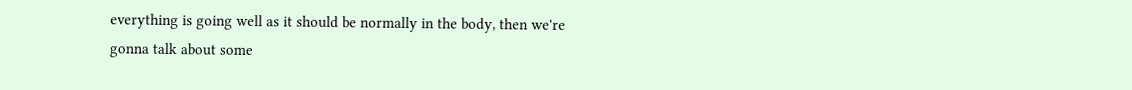everything is going well as it should be normally in the body, then we're gonna talk about some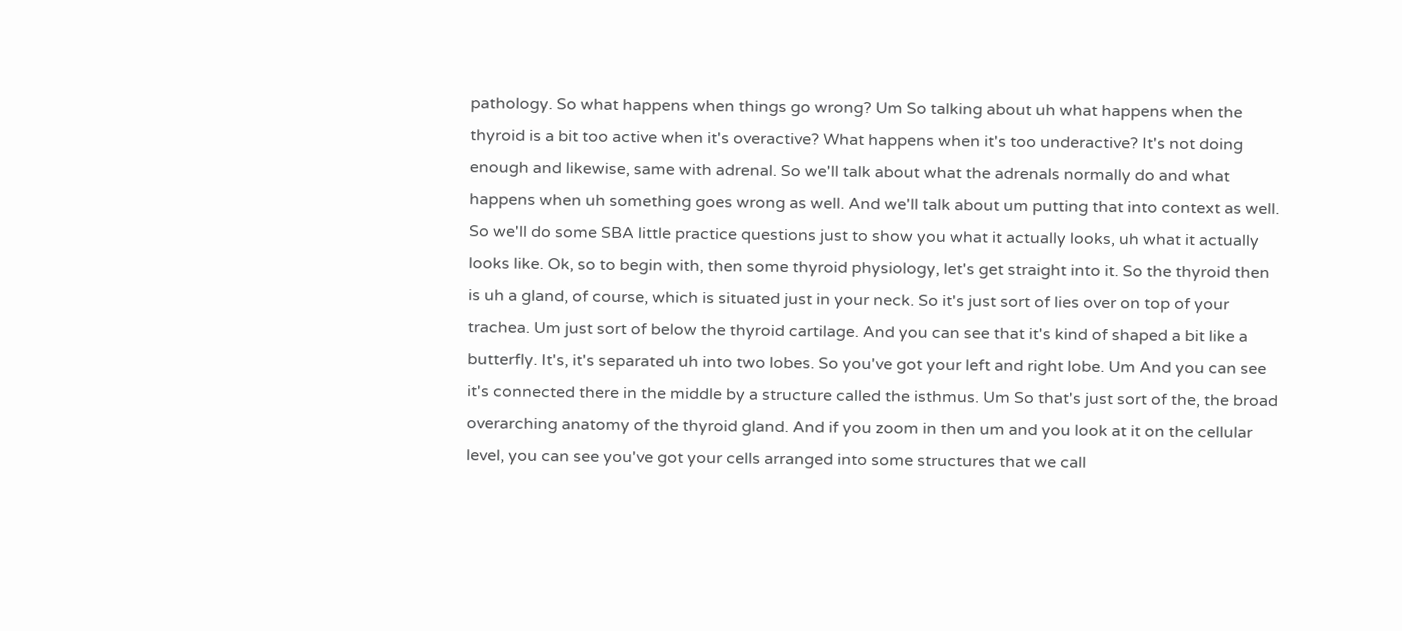pathology. So what happens when things go wrong? Um So talking about uh what happens when the thyroid is a bit too active when it's overactive? What happens when it's too underactive? It's not doing enough and likewise, same with adrenal. So we'll talk about what the adrenals normally do and what happens when uh something goes wrong as well. And we'll talk about um putting that into context as well. So we'll do some SBA little practice questions just to show you what it actually looks, uh what it actually looks like. Ok, so to begin with, then some thyroid physiology, let's get straight into it. So the thyroid then is uh a gland, of course, which is situated just in your neck. So it's just sort of lies over on top of your trachea. Um just sort of below the thyroid cartilage. And you can see that it's kind of shaped a bit like a butterfly. It's, it's separated uh into two lobes. So you've got your left and right lobe. Um And you can see it's connected there in the middle by a structure called the isthmus. Um So that's just sort of the, the broad overarching anatomy of the thyroid gland. And if you zoom in then um and you look at it on the cellular level, you can see you've got your cells arranged into some structures that we call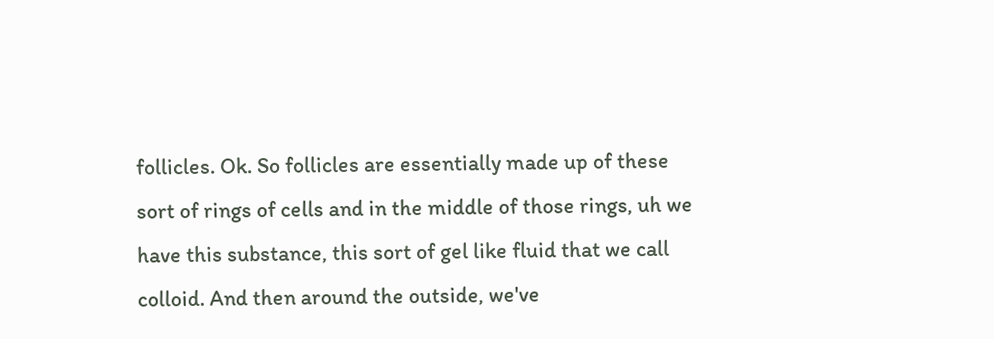follicles. Ok. So follicles are essentially made up of these sort of rings of cells and in the middle of those rings, uh we have this substance, this sort of gel like fluid that we call colloid. And then around the outside, we've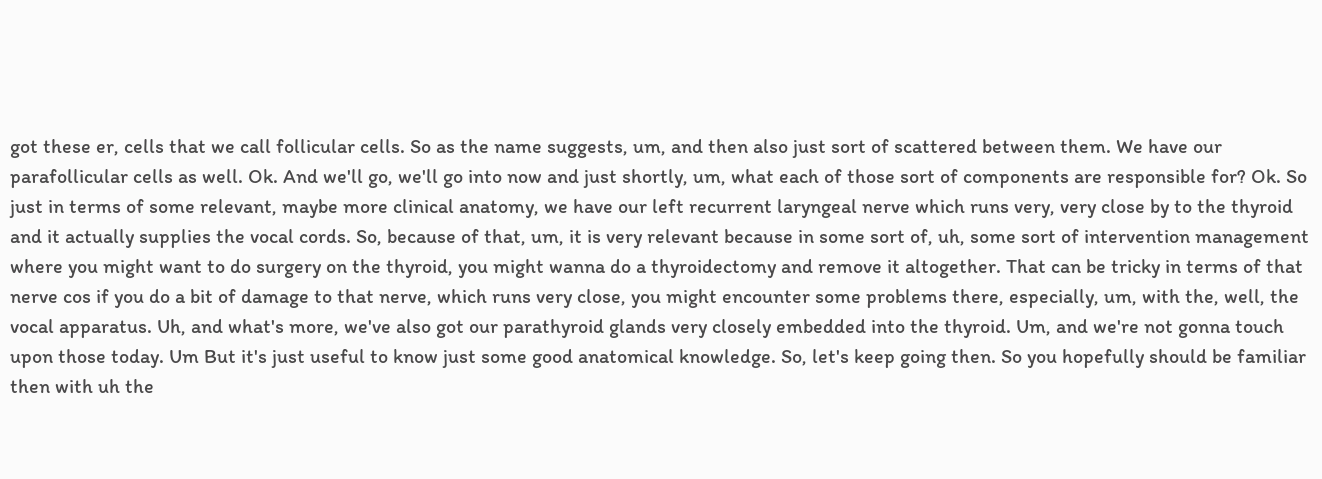got these er, cells that we call follicular cells. So as the name suggests, um, and then also just sort of scattered between them. We have our parafollicular cells as well. Ok. And we'll go, we'll go into now and just shortly, um, what each of those sort of components are responsible for? Ok. So just in terms of some relevant, maybe more clinical anatomy, we have our left recurrent laryngeal nerve which runs very, very close by to the thyroid and it actually supplies the vocal cords. So, because of that, um, it is very relevant because in some sort of, uh, some sort of intervention management where you might want to do surgery on the thyroid, you might wanna do a thyroidectomy and remove it altogether. That can be tricky in terms of that nerve cos if you do a bit of damage to that nerve, which runs very close, you might encounter some problems there, especially, um, with the, well, the vocal apparatus. Uh, and what's more, we've also got our parathyroid glands very closely embedded into the thyroid. Um, and we're not gonna touch upon those today. Um But it's just useful to know just some good anatomical knowledge. So, let's keep going then. So you hopefully should be familiar then with uh the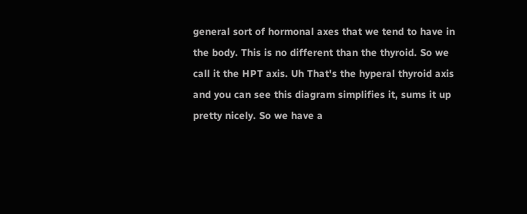general sort of hormonal axes that we tend to have in the body. This is no different than the thyroid. So we call it the HPT axis. Uh That's the hyperal thyroid axis and you can see this diagram simplifies it, sums it up pretty nicely. So we have a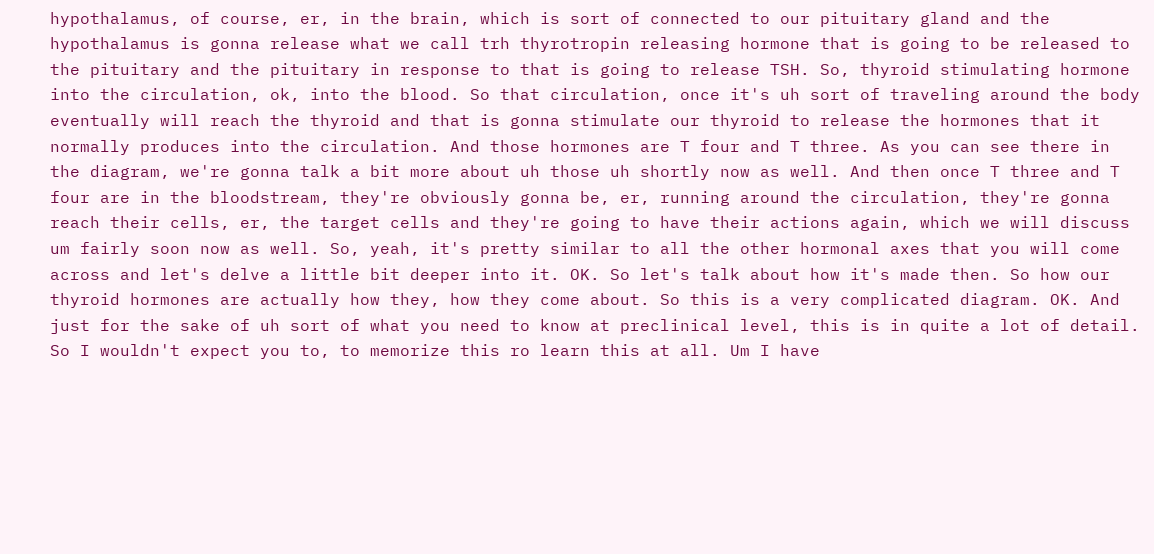hypothalamus, of course, er, in the brain, which is sort of connected to our pituitary gland and the hypothalamus is gonna release what we call trh thyrotropin releasing hormone that is going to be released to the pituitary and the pituitary in response to that is going to release TSH. So, thyroid stimulating hormone into the circulation, ok, into the blood. So that circulation, once it's uh sort of traveling around the body eventually will reach the thyroid and that is gonna stimulate our thyroid to release the hormones that it normally produces into the circulation. And those hormones are T four and T three. As you can see there in the diagram, we're gonna talk a bit more about uh those uh shortly now as well. And then once T three and T four are in the bloodstream, they're obviously gonna be, er, running around the circulation, they're gonna reach their cells, er, the target cells and they're going to have their actions again, which we will discuss um fairly soon now as well. So, yeah, it's pretty similar to all the other hormonal axes that you will come across and let's delve a little bit deeper into it. OK. So let's talk about how it's made then. So how our thyroid hormones are actually how they, how they come about. So this is a very complicated diagram. OK. And just for the sake of uh sort of what you need to know at preclinical level, this is in quite a lot of detail. So I wouldn't expect you to, to memorize this ro learn this at all. Um I have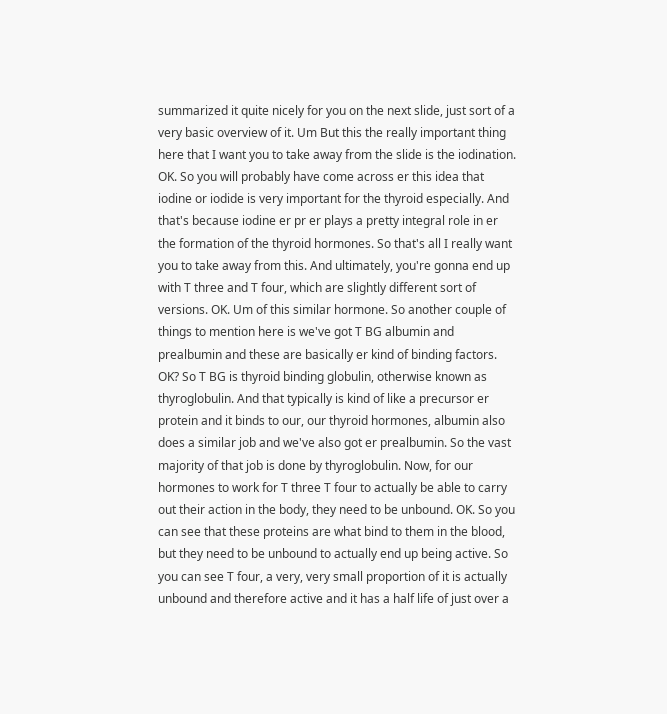summarized it quite nicely for you on the next slide, just sort of a very basic overview of it. Um But this the really important thing here that I want you to take away from the slide is the iodination. OK. So you will probably have come across er this idea that iodine or iodide is very important for the thyroid especially. And that's because iodine er pr er plays a pretty integral role in er the formation of the thyroid hormones. So that's all I really want you to take away from this. And ultimately, you're gonna end up with T three and T four, which are slightly different sort of versions. OK. Um of this similar hormone. So another couple of things to mention here is we've got T BG albumin and prealbumin and these are basically er kind of binding factors. OK? So T BG is thyroid binding globulin, otherwise known as thyroglobulin. And that typically is kind of like a precursor er protein and it binds to our, our thyroid hormones, albumin also does a similar job and we've also got er prealbumin. So the vast majority of that job is done by thyroglobulin. Now, for our hormones to work for T three T four to actually be able to carry out their action in the body, they need to be unbound. OK. So you can see that these proteins are what bind to them in the blood, but they need to be unbound to actually end up being active. So you can see T four, a very, very small proportion of it is actually unbound and therefore active and it has a half life of just over a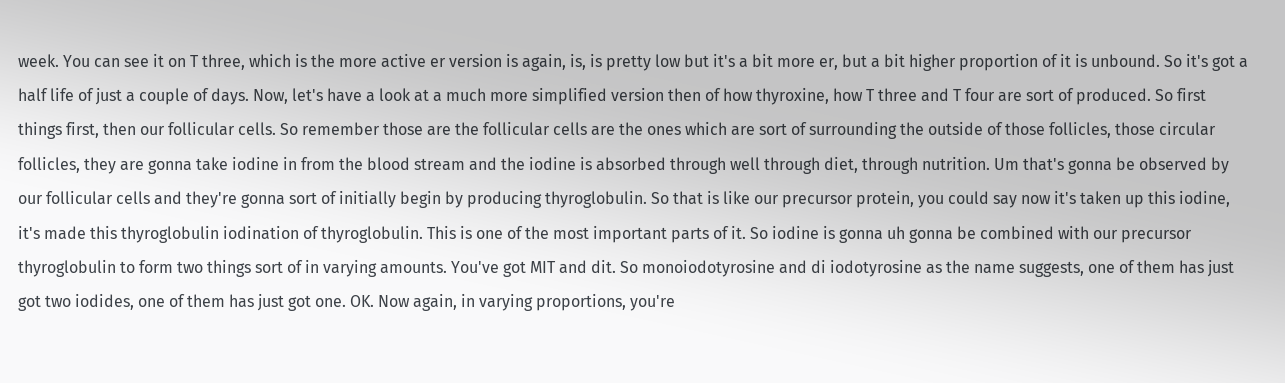week. You can see it on T three, which is the more active er version is again, is, is pretty low but it's a bit more er, but a bit higher proportion of it is unbound. So it's got a half life of just a couple of days. Now, let's have a look at a much more simplified version then of how thyroxine, how T three and T four are sort of produced. So first things first, then our follicular cells. So remember those are the follicular cells are the ones which are sort of surrounding the outside of those follicles, those circular follicles, they are gonna take iodine in from the blood stream and the iodine is absorbed through well through diet, through nutrition. Um that's gonna be observed by our follicular cells and they're gonna sort of initially begin by producing thyroglobulin. So that is like our precursor protein, you could say now it's taken up this iodine, it's made this thyroglobulin iodination of thyroglobulin. This is one of the most important parts of it. So iodine is gonna uh gonna be combined with our precursor thyroglobulin to form two things sort of in varying amounts. You've got MIT and dit. So monoiodotyrosine and di iodotyrosine as the name suggests, one of them has just got two iodides, one of them has just got one. OK. Now again, in varying proportions, you're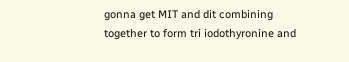gonna get MIT and dit combining together to form tri iodothyronine and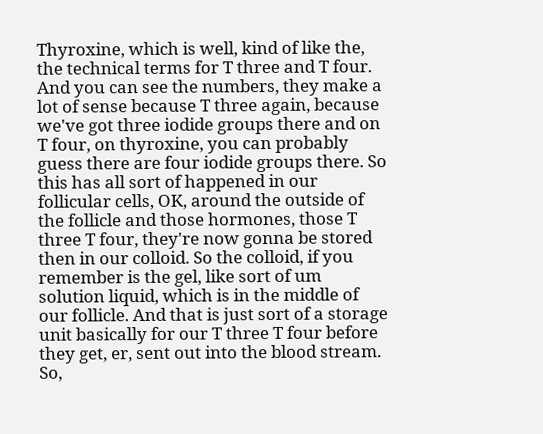Thyroxine, which is well, kind of like the, the technical terms for T three and T four. And you can see the numbers, they make a lot of sense because T three again, because we've got three iodide groups there and on T four, on thyroxine, you can probably guess there are four iodide groups there. So this has all sort of happened in our follicular cells, OK, around the outside of the follicle and those hormones, those T three T four, they're now gonna be stored then in our colloid. So the colloid, if you remember is the gel, like sort of um solution liquid, which is in the middle of our follicle. And that is just sort of a storage unit basically for our T three T four before they get, er, sent out into the blood stream. So,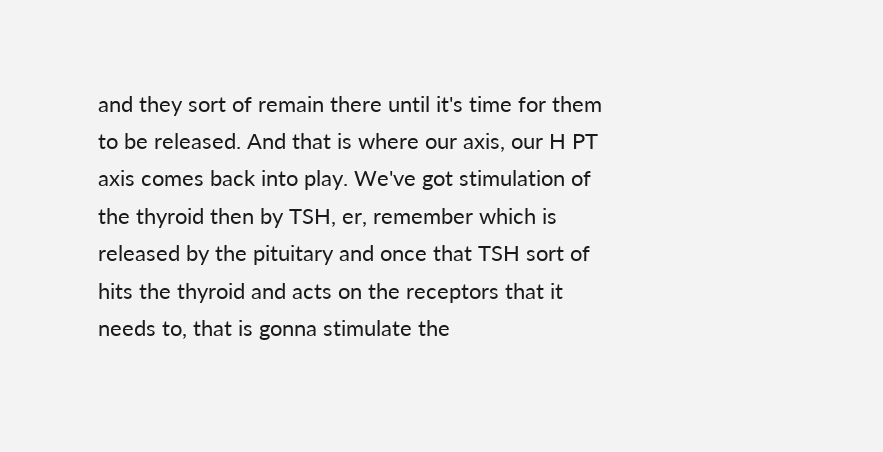and they sort of remain there until it's time for them to be released. And that is where our axis, our H PT axis comes back into play. We've got stimulation of the thyroid then by TSH, er, remember which is released by the pituitary and once that TSH sort of hits the thyroid and acts on the receptors that it needs to, that is gonna stimulate the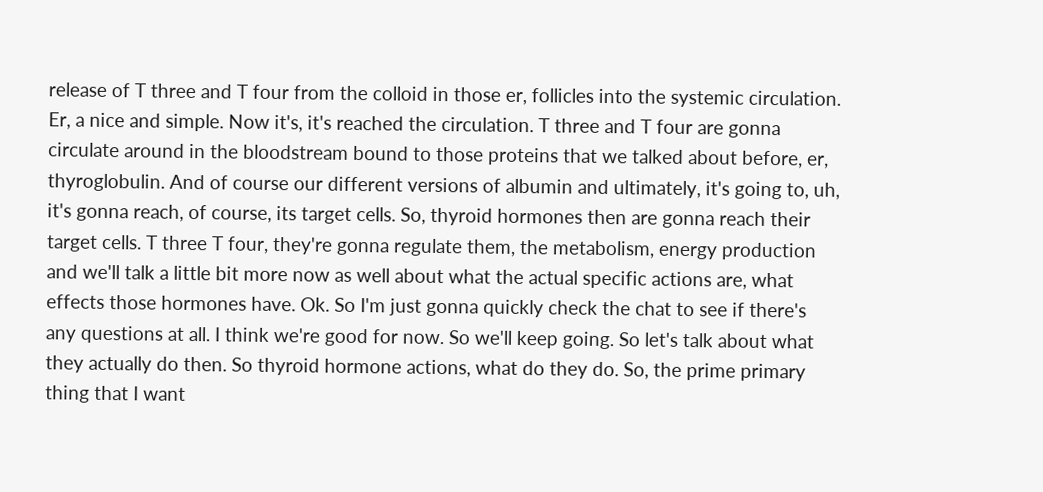release of T three and T four from the colloid in those er, follicles into the systemic circulation. Er, a nice and simple. Now it's, it's reached the circulation. T three and T four are gonna circulate around in the bloodstream bound to those proteins that we talked about before, er, thyroglobulin. And of course our different versions of albumin and ultimately, it's going to, uh, it's gonna reach, of course, its target cells. So, thyroid hormones then are gonna reach their target cells. T three T four, they're gonna regulate them, the metabolism, energy production and we'll talk a little bit more now as well about what the actual specific actions are, what effects those hormones have. Ok. So I'm just gonna quickly check the chat to see if there's any questions at all. I think we're good for now. So we'll keep going. So let's talk about what they actually do then. So thyroid hormone actions, what do they do. So, the prime primary thing that I want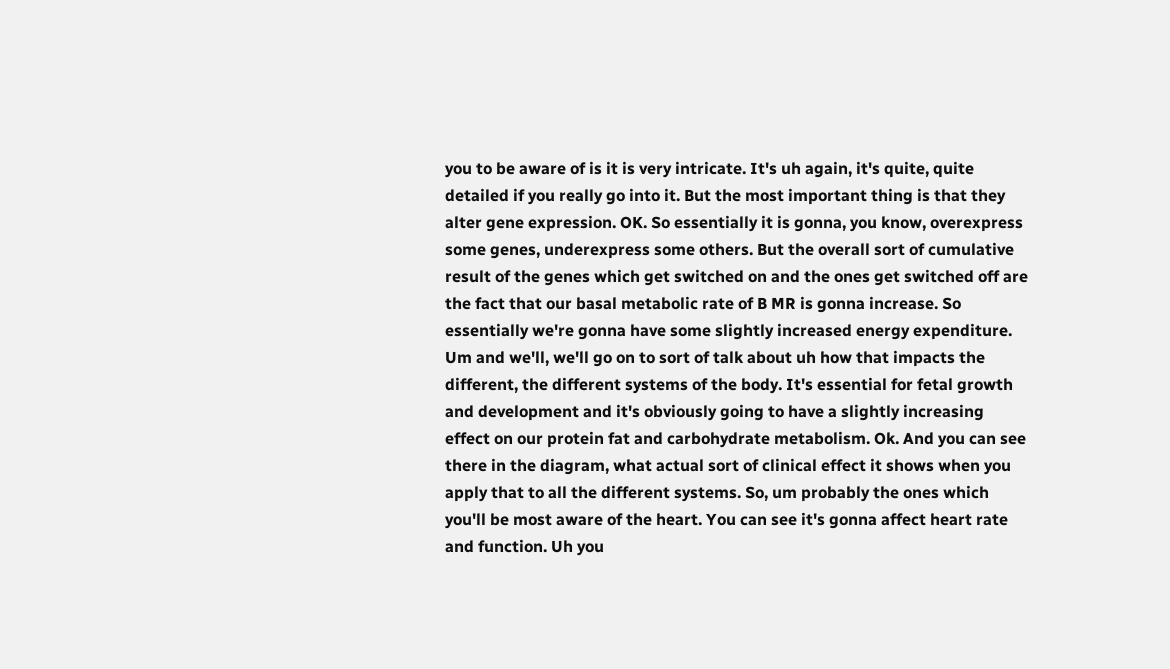you to be aware of is it is very intricate. It's uh again, it's quite, quite detailed if you really go into it. But the most important thing is that they alter gene expression. OK. So essentially it is gonna, you know, overexpress some genes, underexpress some others. But the overall sort of cumulative result of the genes which get switched on and the ones get switched off are the fact that our basal metabolic rate of B MR is gonna increase. So essentially we're gonna have some slightly increased energy expenditure. Um and we'll, we'll go on to sort of talk about uh how that impacts the different, the different systems of the body. It's essential for fetal growth and development and it's obviously going to have a slightly increasing effect on our protein fat and carbohydrate metabolism. Ok. And you can see there in the diagram, what actual sort of clinical effect it shows when you apply that to all the different systems. So, um probably the ones which you'll be most aware of the heart. You can see it's gonna affect heart rate and function. Uh you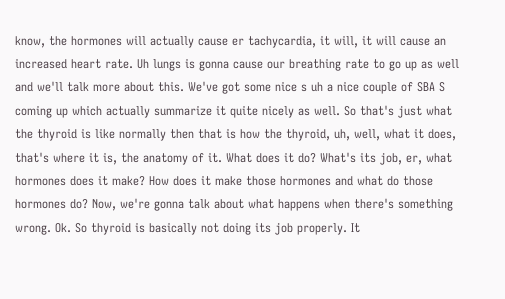know, the hormones will actually cause er tachycardia, it will, it will cause an increased heart rate. Uh lungs is gonna cause our breathing rate to go up as well and we'll talk more about this. We've got some nice s uh a nice couple of SBA S coming up which actually summarize it quite nicely as well. So that's just what the thyroid is like normally then that is how the thyroid, uh, well, what it does, that's where it is, the anatomy of it. What does it do? What's its job, er, what hormones does it make? How does it make those hormones and what do those hormones do? Now, we're gonna talk about what happens when there's something wrong. Ok. So thyroid is basically not doing its job properly. It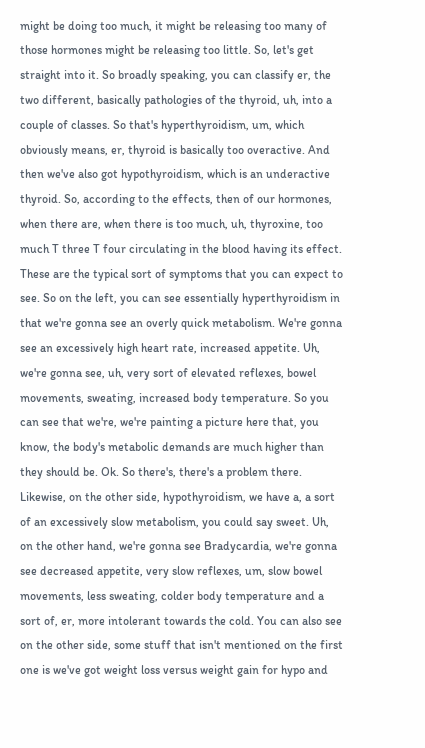might be doing too much, it might be releasing too many of those hormones might be releasing too little. So, let's get straight into it. So broadly speaking, you can classify er, the two different, basically pathologies of the thyroid, uh, into a couple of classes. So that's hyperthyroidism, um, which obviously means, er, thyroid is basically too overactive. And then we've also got hypothyroidism, which is an underactive thyroid. So, according to the effects, then of our hormones, when there are, when there is too much, uh, thyroxine, too much T three T four circulating in the blood having its effect. These are the typical sort of symptoms that you can expect to see. So on the left, you can see essentially hyperthyroidism in that we're gonna see an overly quick metabolism. We're gonna see an excessively high heart rate, increased appetite. Uh, we're gonna see, uh, very sort of elevated reflexes, bowel movements, sweating, increased body temperature. So you can see that we're, we're painting a picture here that, you know, the body's metabolic demands are much higher than they should be. Ok. So there's, there's a problem there. Likewise, on the other side, hypothyroidism, we have a, a sort of an excessively slow metabolism, you could say sweet. Uh, on the other hand, we're gonna see Bradycardia, we're gonna see decreased appetite, very slow reflexes, um, slow bowel movements, less sweating, colder body temperature and a sort of, er, more intolerant towards the cold. You can also see on the other side, some stuff that isn't mentioned on the first one is we've got weight loss versus weight gain for hypo and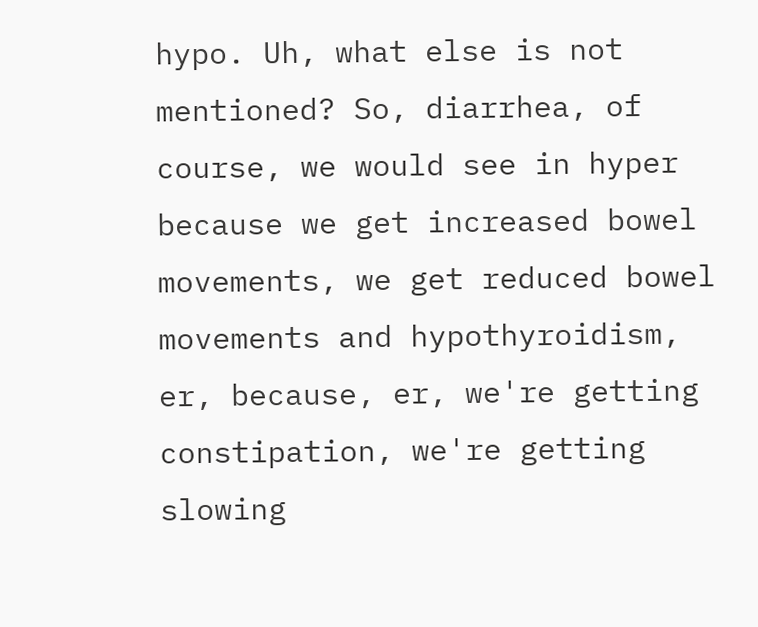hypo. Uh, what else is not mentioned? So, diarrhea, of course, we would see in hyper because we get increased bowel movements, we get reduced bowel movements and hypothyroidism, er, because, er, we're getting constipation, we're getting slowing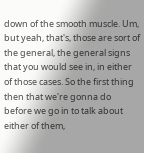down of the smooth muscle. Um, but yeah, that's, those are sort of the general, the general signs that you would see in, in either of those cases. So the first thing then that we're gonna do before we go in to talk about either of them,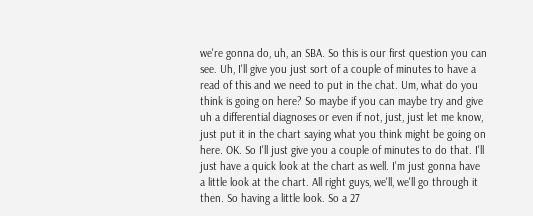we're gonna do, uh, an SBA. So this is our first question you can see. Uh, I'll give you just sort of a couple of minutes to have a read of this and we need to put in the chat. Um, what do you think is going on here? So maybe if you can maybe try and give uh a differential diagnoses or even if not, just, just let me know, just put it in the chart saying what you think might be going on here. OK. So I'll just give you a couple of minutes to do that. I'll just have a quick look at the chart as well. I'm just gonna have a little look at the chart. All right guys, we'll, we'll go through it then. So having a little look. So a 27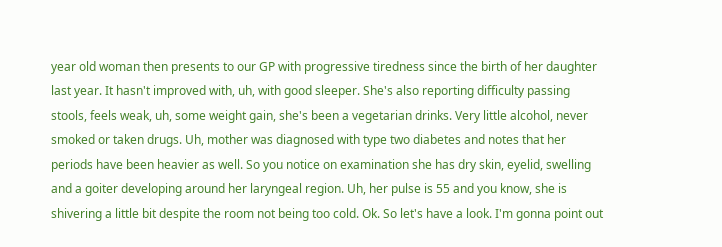year old woman then presents to our GP with progressive tiredness since the birth of her daughter last year. It hasn't improved with, uh, with good sleeper. She's also reporting difficulty passing stools, feels weak, uh, some weight gain, she's been a vegetarian drinks. Very little alcohol, never smoked or taken drugs. Uh, mother was diagnosed with type two diabetes and notes that her periods have been heavier as well. So you notice on examination she has dry skin, eyelid, swelling and a goiter developing around her laryngeal region. Uh, her pulse is 55 and you know, she is shivering a little bit despite the room not being too cold. Ok. So let's have a look. I'm gonna point out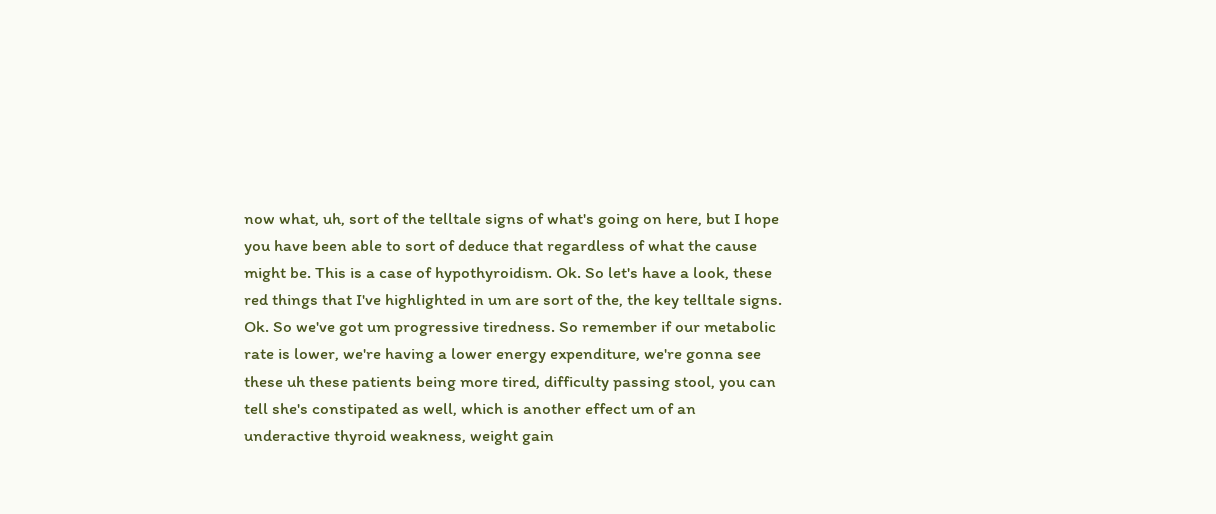now what, uh, sort of the telltale signs of what's going on here, but I hope you have been able to sort of deduce that regardless of what the cause might be. This is a case of hypothyroidism. Ok. So let's have a look, these red things that I've highlighted in um are sort of the, the key telltale signs. Ok. So we've got um progressive tiredness. So remember if our metabolic rate is lower, we're having a lower energy expenditure, we're gonna see these uh these patients being more tired, difficulty passing stool, you can tell she's constipated as well, which is another effect um of an underactive thyroid weakness, weight gain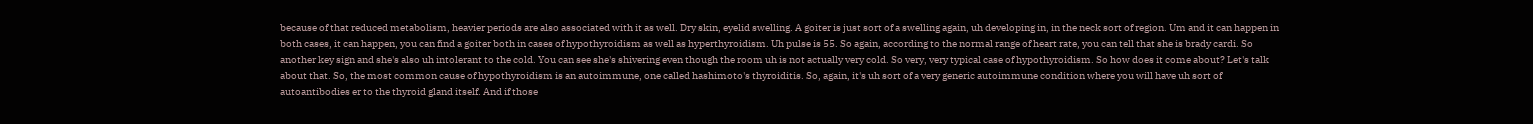because of that reduced metabolism, heavier periods are also associated with it as well. Dry skin, eyelid swelling. A goiter is just sort of a swelling again, uh developing in, in the neck sort of region. Um and it can happen in both cases, it can happen, you can find a goiter both in cases of hypothyroidism as well as hyperthyroidism. Uh pulse is 55. So again, according to the normal range of heart rate, you can tell that she is brady cardi. So another key sign and she's also uh intolerant to the cold. You can see she's shivering even though the room uh is not actually very cold. So very, very typical case of hypothyroidism. So how does it come about? Let's talk about that. So, the most common cause of hypothyroidism is an autoimmune, one called hashimoto's thyroiditis. So, again, it's uh sort of a very generic autoimmune condition where you will have uh sort of autoantibodies er to the thyroid gland itself. And if those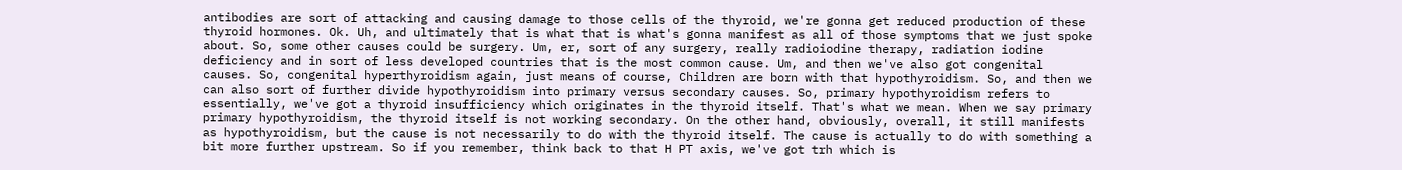antibodies are sort of attacking and causing damage to those cells of the thyroid, we're gonna get reduced production of these thyroid hormones. Ok. Uh, and ultimately that is what that is what's gonna manifest as all of those symptoms that we just spoke about. So, some other causes could be surgery. Um, er, sort of any surgery, really radioiodine therapy, radiation iodine deficiency and in sort of less developed countries that is the most common cause. Um, and then we've also got congenital causes. So, congenital hyperthyroidism again, just means of course, Children are born with that hypothyroidism. So, and then we can also sort of further divide hypothyroidism into primary versus secondary causes. So, primary hypothyroidism refers to essentially, we've got a thyroid insufficiency which originates in the thyroid itself. That's what we mean. When we say primary primary hypothyroidism, the thyroid itself is not working secondary. On the other hand, obviously, overall, it still manifests as hypothyroidism, but the cause is not necessarily to do with the thyroid itself. The cause is actually to do with something a bit more further upstream. So if you remember, think back to that H PT axis, we've got trh which is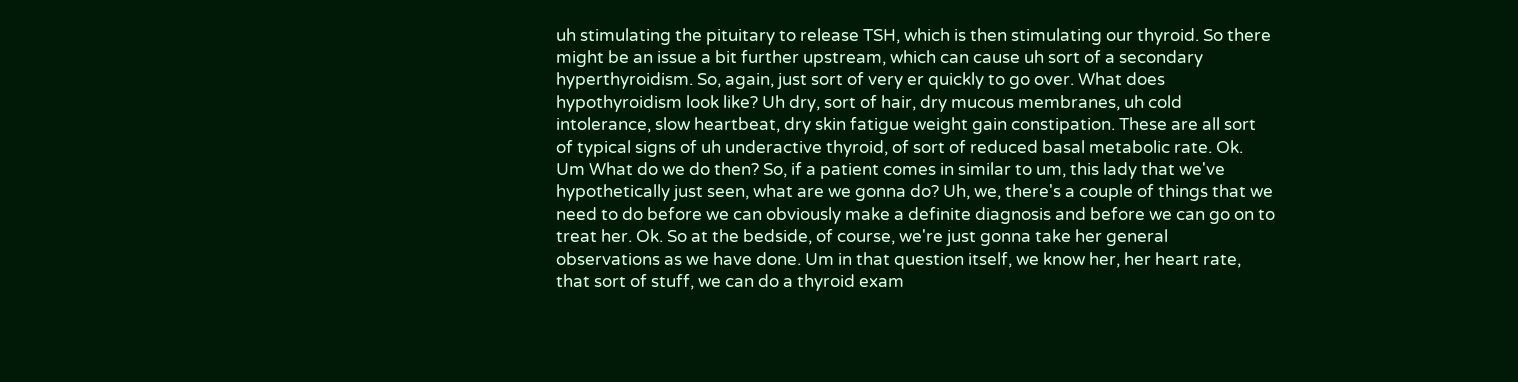uh stimulating the pituitary to release TSH, which is then stimulating our thyroid. So there might be an issue a bit further upstream, which can cause uh sort of a secondary hyperthyroidism. So, again, just sort of very er quickly to go over. What does hypothyroidism look like? Uh dry, sort of hair, dry mucous membranes, uh cold intolerance, slow heartbeat, dry skin fatigue weight gain constipation. These are all sort of typical signs of uh underactive thyroid, of sort of reduced basal metabolic rate. Ok. Um What do we do then? So, if a patient comes in similar to um, this lady that we've hypothetically just seen, what are we gonna do? Uh, we, there's a couple of things that we need to do before we can obviously make a definite diagnosis and before we can go on to treat her. Ok. So at the bedside, of course, we're just gonna take her general observations as we have done. Um in that question itself, we know her, her heart rate, that sort of stuff, we can do a thyroid exam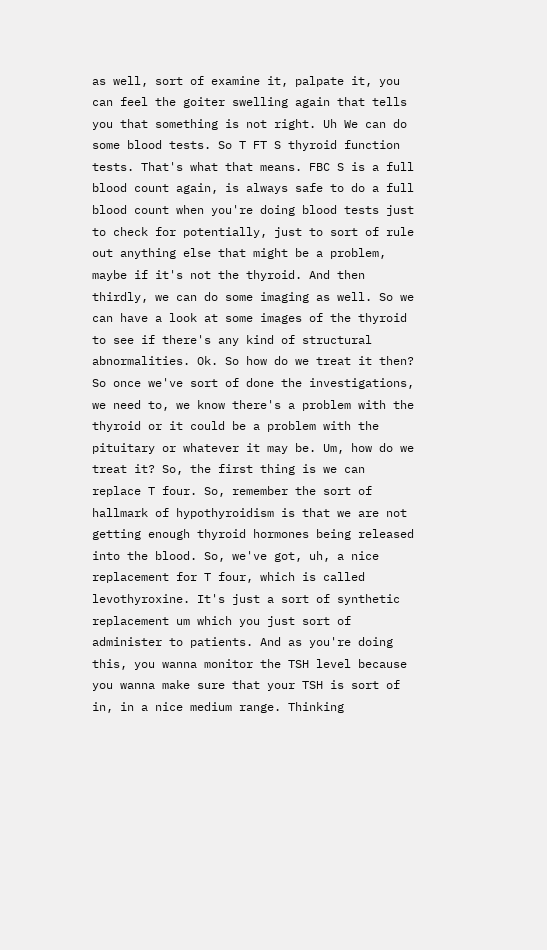as well, sort of examine it, palpate it, you can feel the goiter swelling again that tells you that something is not right. Uh We can do some blood tests. So T FT S thyroid function tests. That's what that means. FBC S is a full blood count again, is always safe to do a full blood count when you're doing blood tests just to check for potentially, just to sort of rule out anything else that might be a problem, maybe if it's not the thyroid. And then thirdly, we can do some imaging as well. So we can have a look at some images of the thyroid to see if there's any kind of structural abnormalities. Ok. So how do we treat it then? So once we've sort of done the investigations, we need to, we know there's a problem with the thyroid or it could be a problem with the pituitary or whatever it may be. Um, how do we treat it? So, the first thing is we can replace T four. So, remember the sort of hallmark of hypothyroidism is that we are not getting enough thyroid hormones being released into the blood. So, we've got, uh, a nice replacement for T four, which is called levothyroxine. It's just a sort of synthetic replacement um which you just sort of administer to patients. And as you're doing this, you wanna monitor the TSH level because you wanna make sure that your TSH is sort of in, in a nice medium range. Thinking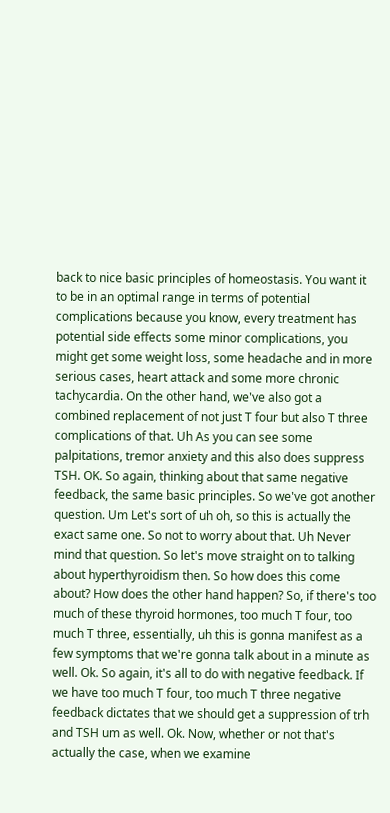back to nice basic principles of homeostasis. You want it to be in an optimal range in terms of potential complications because you know, every treatment has potential side effects some minor complications, you might get some weight loss, some headache and in more serious cases, heart attack and some more chronic tachycardia. On the other hand, we've also got a combined replacement of not just T four but also T three complications of that. Uh As you can see some palpitations, tremor anxiety and this also does suppress TSH. OK. So again, thinking about that same negative feedback, the same basic principles. So we've got another question. Um Let's sort of uh oh, so this is actually the exact same one. So not to worry about that. Uh Never mind that question. So let's move straight on to talking about hyperthyroidism then. So how does this come about? How does the other hand happen? So, if there's too much of these thyroid hormones, too much T four, too much T three, essentially, uh this is gonna manifest as a few symptoms that we're gonna talk about in a minute as well. Ok. So again, it's all to do with negative feedback. If we have too much T four, too much T three negative feedback dictates that we should get a suppression of trh and TSH um as well. Ok. Now, whether or not that's actually the case, when we examine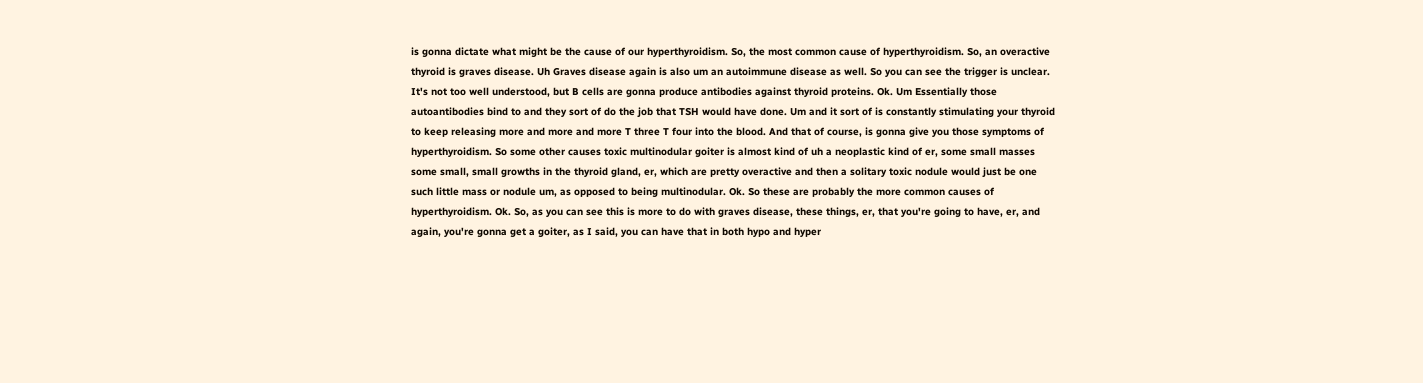is gonna dictate what might be the cause of our hyperthyroidism. So, the most common cause of hyperthyroidism. So, an overactive thyroid is graves disease. Uh Graves disease again is also um an autoimmune disease as well. So you can see the trigger is unclear. It's not too well understood, but B cells are gonna produce antibodies against thyroid proteins. Ok. Um Essentially those autoantibodies bind to and they sort of do the job that TSH would have done. Um and it sort of is constantly stimulating your thyroid to keep releasing more and more and more T three T four into the blood. And that of course, is gonna give you those symptoms of hyperthyroidism. So some other causes toxic multinodular goiter is almost kind of uh a neoplastic kind of er, some small masses some small, small growths in the thyroid gland, er, which are pretty overactive and then a solitary toxic nodule would just be one such little mass or nodule um, as opposed to being multinodular. Ok. So these are probably the more common causes of hyperthyroidism. Ok. So, as you can see this is more to do with graves disease, these things, er, that you're going to have, er, and again, you're gonna get a goiter, as I said, you can have that in both hypo and hyper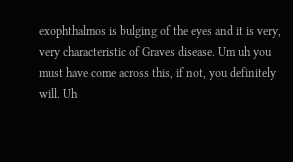exophthalmos is bulging of the eyes and it is very, very characteristic of Graves disease. Um uh you must have come across this, if not, you definitely will. Uh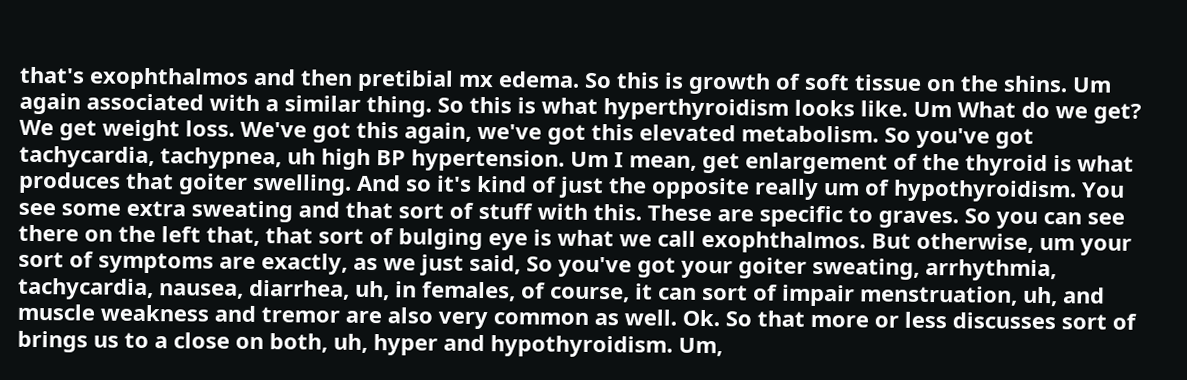that's exophthalmos and then pretibial mx edema. So this is growth of soft tissue on the shins. Um again associated with a similar thing. So this is what hyperthyroidism looks like. Um What do we get? We get weight loss. We've got this again, we've got this elevated metabolism. So you've got tachycardia, tachypnea, uh high BP hypertension. Um I mean, get enlargement of the thyroid is what produces that goiter swelling. And so it's kind of just the opposite really um of hypothyroidism. You see some extra sweating and that sort of stuff with this. These are specific to graves. So you can see there on the left that, that sort of bulging eye is what we call exophthalmos. But otherwise, um your sort of symptoms are exactly, as we just said, So you've got your goiter sweating, arrhythmia, tachycardia, nausea, diarrhea, uh, in females, of course, it can sort of impair menstruation, uh, and muscle weakness and tremor are also very common as well. Ok. So that more or less discusses sort of brings us to a close on both, uh, hyper and hypothyroidism. Um,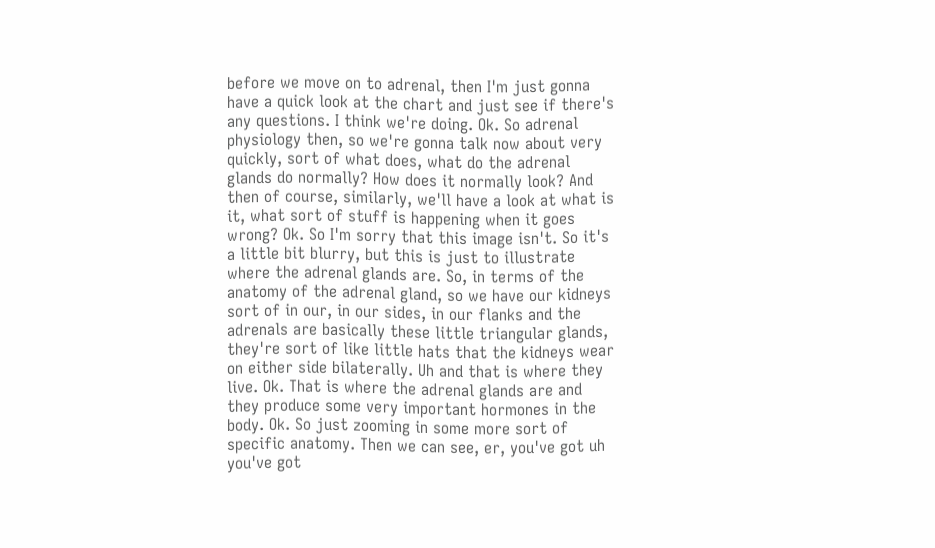before we move on to adrenal, then I'm just gonna have a quick look at the chart and just see if there's any questions. I think we're doing. Ok. So adrenal physiology then, so we're gonna talk now about very quickly, sort of what does, what do the adrenal glands do normally? How does it normally look? And then of course, similarly, we'll have a look at what is it, what sort of stuff is happening when it goes wrong? Ok. So I'm sorry that this image isn't. So it's a little bit blurry, but this is just to illustrate where the adrenal glands are. So, in terms of the anatomy of the adrenal gland, so we have our kidneys sort of in our, in our sides, in our flanks and the adrenals are basically these little triangular glands, they're sort of like little hats that the kidneys wear on either side bilaterally. Uh and that is where they live. Ok. That is where the adrenal glands are and they produce some very important hormones in the body. Ok. So just zooming in some more sort of specific anatomy. Then we can see, er, you've got uh you've got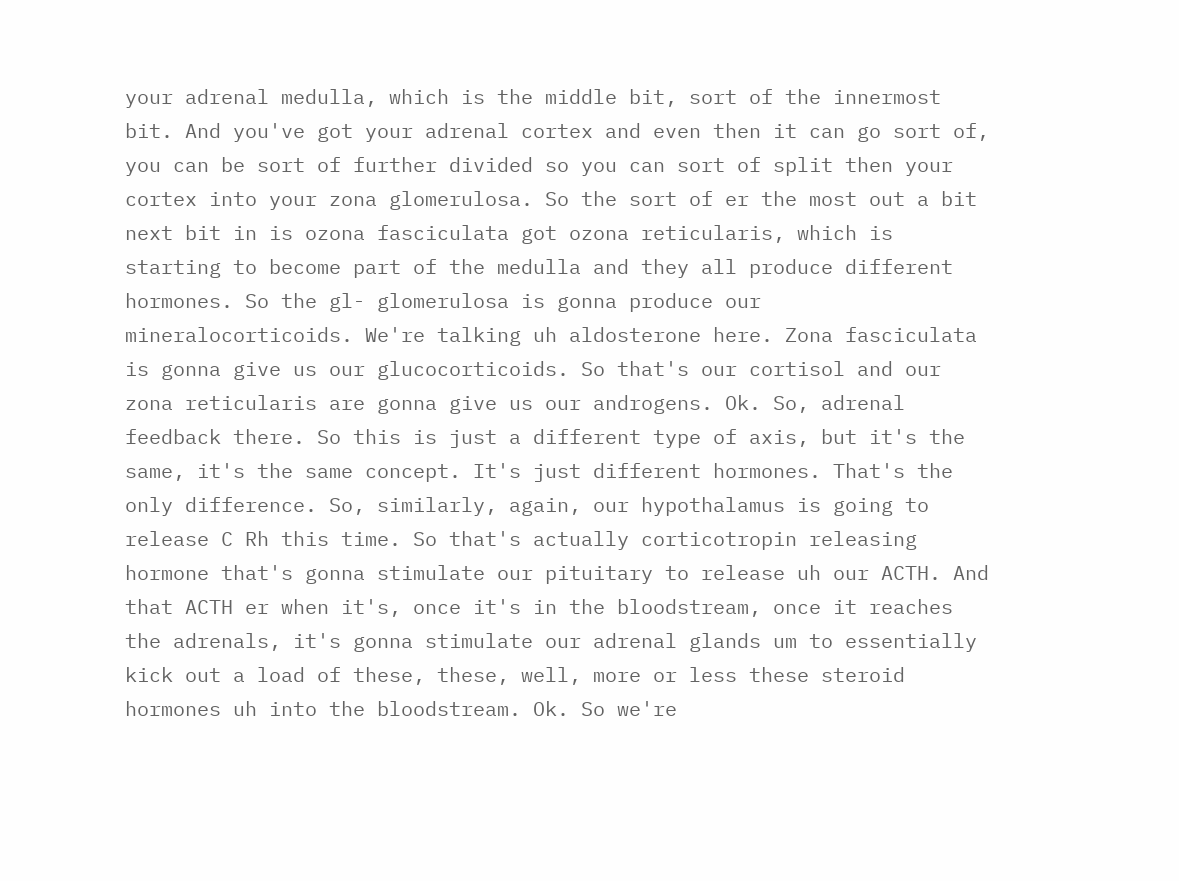your adrenal medulla, which is the middle bit, sort of the innermost bit. And you've got your adrenal cortex and even then it can go sort of, you can be sort of further divided so you can sort of split then your cortex into your zona glomerulosa. So the sort of er the most out a bit next bit in is ozona fasciculata got ozona reticularis, which is starting to become part of the medulla and they all produce different hormones. So the gl- glomerulosa is gonna produce our mineralocorticoids. We're talking uh aldosterone here. Zona fasciculata is gonna give us our glucocorticoids. So that's our cortisol and our zona reticularis are gonna give us our androgens. Ok. So, adrenal feedback there. So this is just a different type of axis, but it's the same, it's the same concept. It's just different hormones. That's the only difference. So, similarly, again, our hypothalamus is going to release C Rh this time. So that's actually corticotropin releasing hormone that's gonna stimulate our pituitary to release uh our ACTH. And that ACTH er when it's, once it's in the bloodstream, once it reaches the adrenals, it's gonna stimulate our adrenal glands um to essentially kick out a load of these, these, well, more or less these steroid hormones uh into the bloodstream. Ok. So we're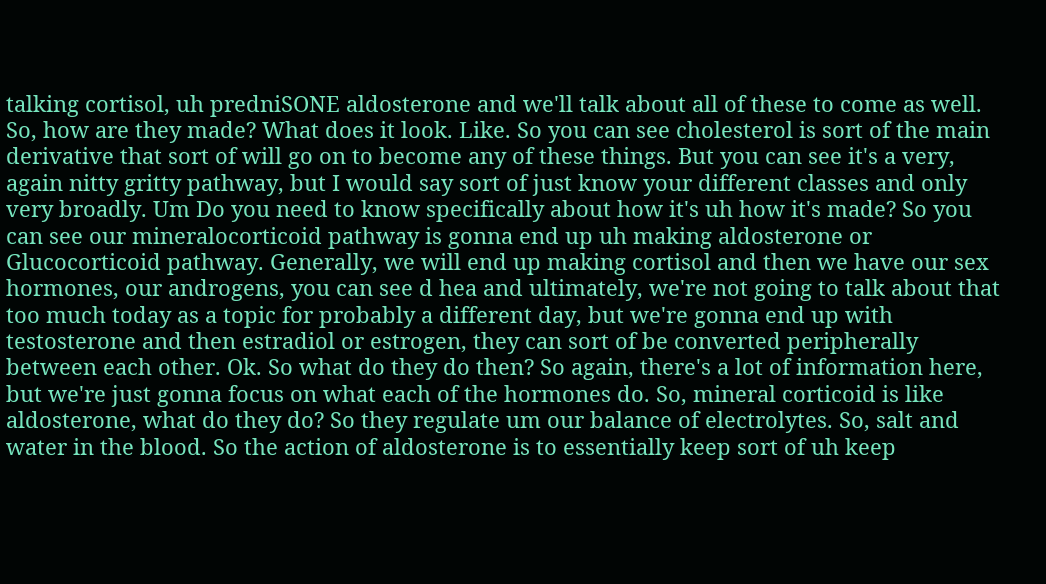talking cortisol, uh predniSONE aldosterone and we'll talk about all of these to come as well. So, how are they made? What does it look. Like. So you can see cholesterol is sort of the main derivative that sort of will go on to become any of these things. But you can see it's a very, again nitty gritty pathway, but I would say sort of just know your different classes and only very broadly. Um Do you need to know specifically about how it's uh how it's made? So you can see our mineralocorticoid pathway is gonna end up uh making aldosterone or Glucocorticoid pathway. Generally, we will end up making cortisol and then we have our sex hormones, our androgens, you can see d hea and ultimately, we're not going to talk about that too much today as a topic for probably a different day, but we're gonna end up with testosterone and then estradiol or estrogen, they can sort of be converted peripherally between each other. Ok. So what do they do then? So again, there's a lot of information here, but we're just gonna focus on what each of the hormones do. So, mineral corticoid is like aldosterone, what do they do? So they regulate um our balance of electrolytes. So, salt and water in the blood. So the action of aldosterone is to essentially keep sort of uh keep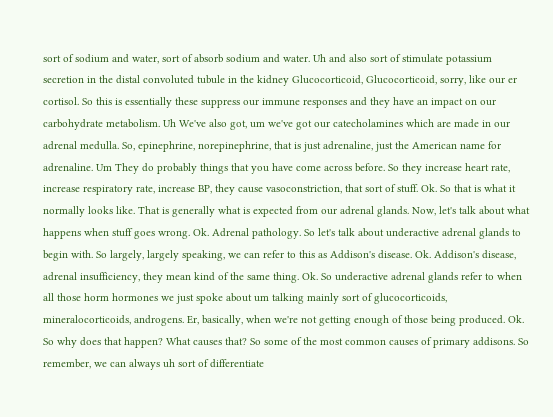sort of sodium and water, sort of absorb sodium and water. Uh and also sort of stimulate potassium secretion in the distal convoluted tubule in the kidney Glucocorticoid, Glucocorticoid, sorry, like our er cortisol. So this is essentially these suppress our immune responses and they have an impact on our carbohydrate metabolism. Uh We've also got, um we've got our catecholamines which are made in our adrenal medulla. So, epinephrine, norepinephrine, that is just adrenaline, just the American name for adrenaline. Um They do probably things that you have come across before. So they increase heart rate, increase respiratory rate, increase BP, they cause vasoconstriction, that sort of stuff. Ok. So that is what it normally looks like. That is generally what is expected from our adrenal glands. Now, let's talk about what happens when stuff goes wrong. Ok. Adrenal pathology. So let's talk about underactive adrenal glands to begin with. So largely, largely speaking, we can refer to this as Addison's disease. Ok. Addison's disease, adrenal insufficiency, they mean kind of the same thing. Ok. So underactive adrenal glands refer to when all those horm hormones we just spoke about um talking mainly sort of glucocorticoids, mineralocorticoids, androgens. Er, basically, when we're not getting enough of those being produced. Ok. So why does that happen? What causes that? So some of the most common causes of primary addisons. So remember, we can always uh sort of differentiate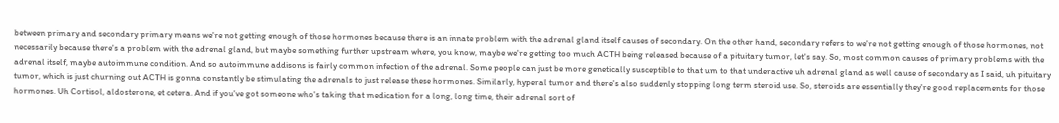between primary and secondary primary means we're not getting enough of those hormones because there is an innate problem with the adrenal gland itself causes of secondary. On the other hand, secondary refers to we're not getting enough of those hormones, not necessarily because there's a problem with the adrenal gland, but maybe something further upstream where, you know, maybe we're getting too much ACTH being released because of a pituitary tumor, let's say. So, most common causes of primary problems with the adrenal itself, maybe autoimmune condition. And so autoimmune addisons is fairly common infection of the adrenal. Some people can just be more genetically susceptible to that um to that underactive uh adrenal gland as well cause of secondary as I said, uh pituitary tumor, which is just churning out ACTH is gonna constantly be stimulating the adrenals to just release these hormones. Similarly, hyperal tumor and there's also suddenly stopping long term steroid use. So, steroids are essentially they're good replacements for those hormones. Uh Cortisol, aldosterone, et cetera. And if you've got someone who's taking that medication for a long, long time, their adrenal sort of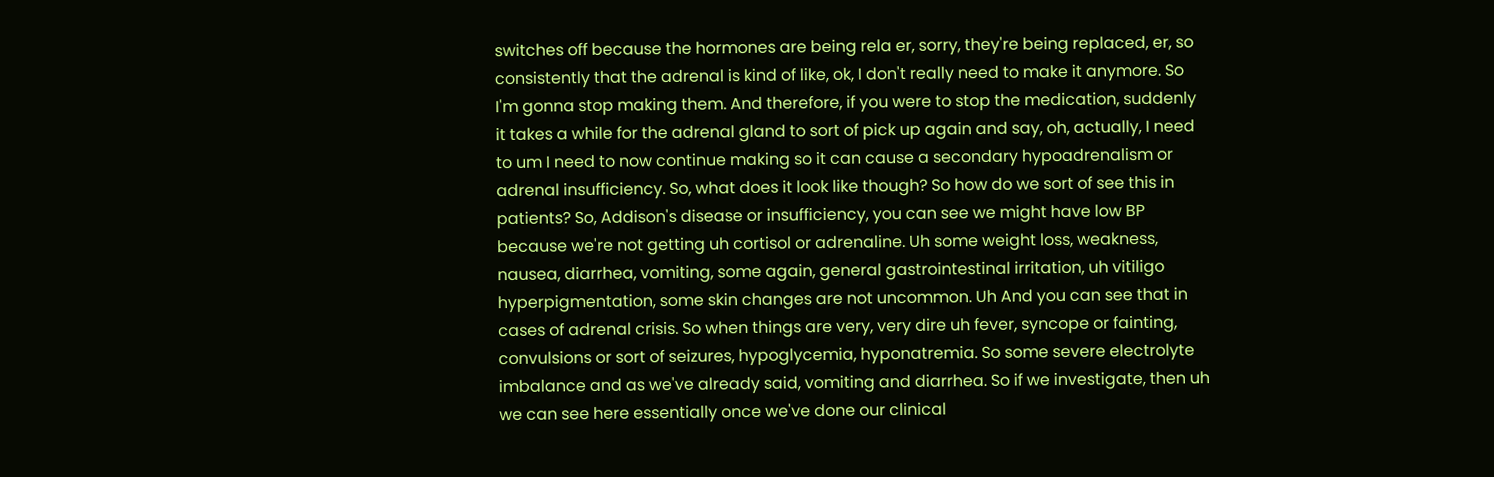switches off because the hormones are being rela er, sorry, they're being replaced, er, so consistently that the adrenal is kind of like, ok, I don't really need to make it anymore. So I'm gonna stop making them. And therefore, if you were to stop the medication, suddenly it takes a while for the adrenal gland to sort of pick up again and say, oh, actually, I need to um I need to now continue making so it can cause a secondary hypoadrenalism or adrenal insufficiency. So, what does it look like though? So how do we sort of see this in patients? So, Addison's disease or insufficiency, you can see we might have low BP because we're not getting uh cortisol or adrenaline. Uh some weight loss, weakness, nausea, diarrhea, vomiting, some again, general gastrointestinal irritation, uh vitiligo hyperpigmentation, some skin changes are not uncommon. Uh And you can see that in cases of adrenal crisis. So when things are very, very dire uh fever, syncope or fainting, convulsions or sort of seizures, hypoglycemia, hyponatremia. So some severe electrolyte imbalance and as we've already said, vomiting and diarrhea. So if we investigate, then uh we can see here essentially once we've done our clinical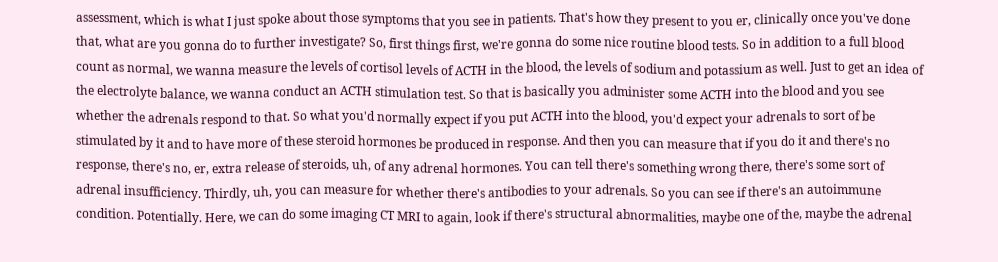assessment, which is what I just spoke about those symptoms that you see in patients. That's how they present to you er, clinically once you've done that, what are you gonna do to further investigate? So, first things first, we're gonna do some nice routine blood tests. So in addition to a full blood count as normal, we wanna measure the levels of cortisol levels of ACTH in the blood, the levels of sodium and potassium as well. Just to get an idea of the electrolyte balance, we wanna conduct an ACTH stimulation test. So that is basically you administer some ACTH into the blood and you see whether the adrenals respond to that. So what you'd normally expect if you put ACTH into the blood, you'd expect your adrenals to sort of be stimulated by it and to have more of these steroid hormones be produced in response. And then you can measure that if you do it and there's no response, there's no, er, extra release of steroids, uh, of any adrenal hormones. You can tell there's something wrong there, there's some sort of adrenal insufficiency. Thirdly, uh, you can measure for whether there's antibodies to your adrenals. So you can see if there's an autoimmune condition. Potentially. Here, we can do some imaging CT MRI to again, look if there's structural abnormalities, maybe one of the, maybe the adrenal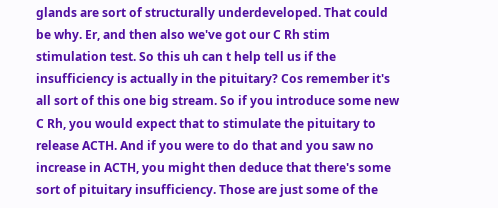glands are sort of structurally underdeveloped. That could be why. Er, and then also we've got our C Rh stim stimulation test. So this uh can t help tell us if the insufficiency is actually in the pituitary? Cos remember it's all sort of this one big stream. So if you introduce some new C Rh, you would expect that to stimulate the pituitary to release ACTH. And if you were to do that and you saw no increase in ACTH, you might then deduce that there's some sort of pituitary insufficiency. Those are just some of the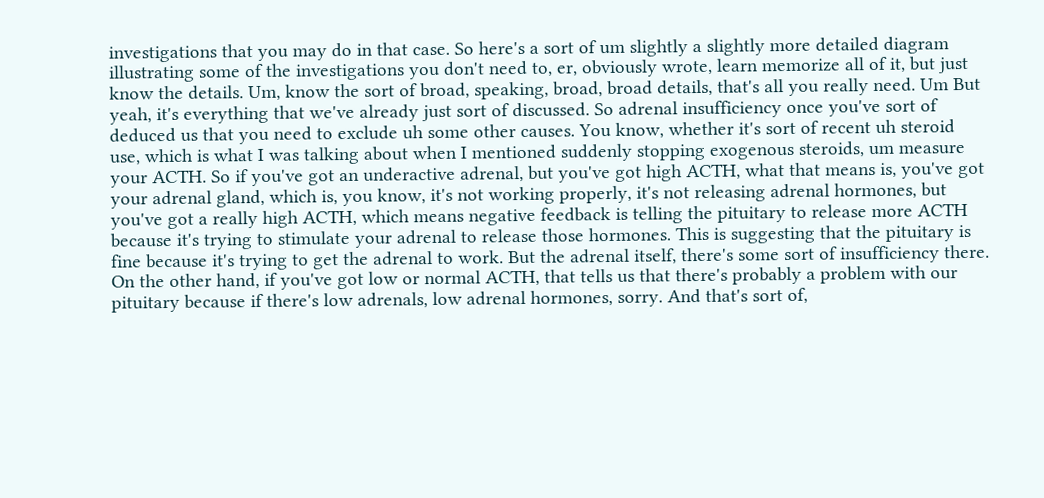investigations that you may do in that case. So here's a sort of um slightly a slightly more detailed diagram illustrating some of the investigations you don't need to, er, obviously wrote, learn memorize all of it, but just know the details. Um, know the sort of broad, speaking, broad, broad details, that's all you really need. Um But yeah, it's everything that we've already just sort of discussed. So adrenal insufficiency once you've sort of deduced us that you need to exclude uh some other causes. You know, whether it's sort of recent uh steroid use, which is what I was talking about when I mentioned suddenly stopping exogenous steroids, um measure your ACTH. So if you've got an underactive adrenal, but you've got high ACTH, what that means is, you've got your adrenal gland, which is, you know, it's not working properly, it's not releasing adrenal hormones, but you've got a really high ACTH, which means negative feedback is telling the pituitary to release more ACTH because it's trying to stimulate your adrenal to release those hormones. This is suggesting that the pituitary is fine because it's trying to get the adrenal to work. But the adrenal itself, there's some sort of insufficiency there. On the other hand, if you've got low or normal ACTH, that tells us that there's probably a problem with our pituitary because if there's low adrenals, low adrenal hormones, sorry. And that's sort of,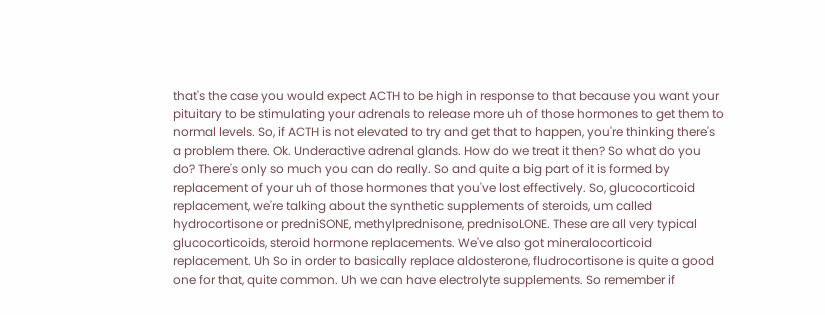that's the case you would expect ACTH to be high in response to that because you want your pituitary to be stimulating your adrenals to release more uh of those hormones to get them to normal levels. So, if ACTH is not elevated to try and get that to happen, you're thinking there's a problem there. Ok. Underactive adrenal glands. How do we treat it then? So what do you do? There's only so much you can do really. So and quite a big part of it is formed by replacement of your uh of those hormones that you've lost effectively. So, glucocorticoid replacement, we're talking about the synthetic supplements of steroids, um called hydrocortisone or predniSONE, methylprednisone, prednisoLONE. These are all very typical glucocorticoids, steroid hormone replacements. We've also got mineralocorticoid replacement. Uh So in order to basically replace aldosterone, fludrocortisone is quite a good one for that, quite common. Uh we can have electrolyte supplements. So remember if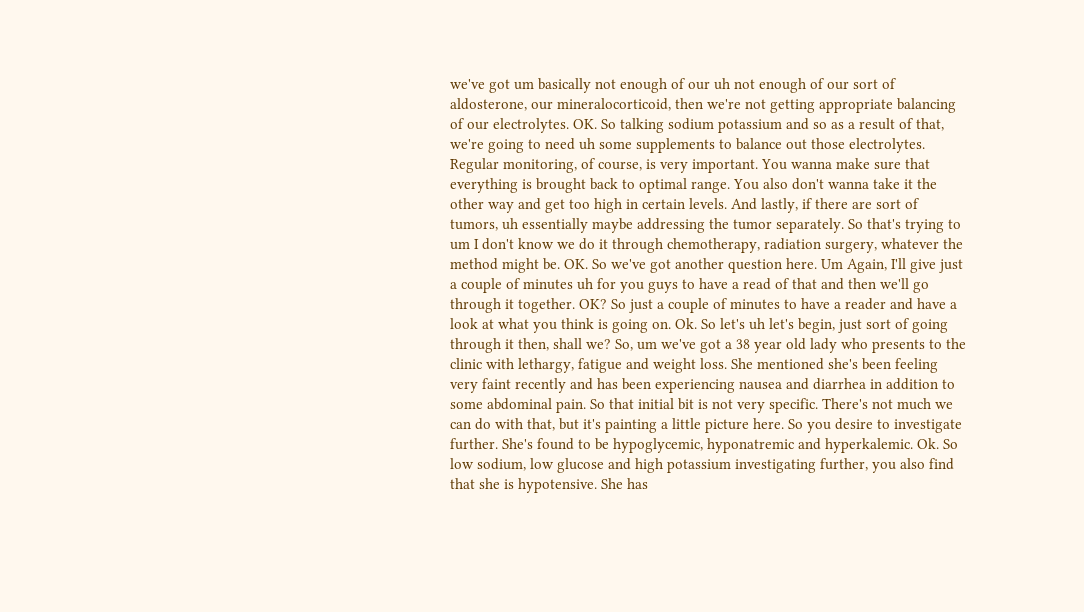we've got um basically not enough of our uh not enough of our sort of aldosterone, our mineralocorticoid, then we're not getting appropriate balancing of our electrolytes. OK. So talking sodium potassium and so as a result of that, we're going to need uh some supplements to balance out those electrolytes. Regular monitoring, of course, is very important. You wanna make sure that everything is brought back to optimal range. You also don't wanna take it the other way and get too high in certain levels. And lastly, if there are sort of tumors, uh essentially maybe addressing the tumor separately. So that's trying to um I don't know we do it through chemotherapy, radiation surgery, whatever the method might be. OK. So we've got another question here. Um Again, I'll give just a couple of minutes uh for you guys to have a read of that and then we'll go through it together. OK? So just a couple of minutes to have a reader and have a look at what you think is going on. Ok. So let's uh let's begin, just sort of going through it then, shall we? So, um we've got a 38 year old lady who presents to the clinic with lethargy, fatigue and weight loss. She mentioned she's been feeling very faint recently and has been experiencing nausea and diarrhea in addition to some abdominal pain. So that initial bit is not very specific. There's not much we can do with that, but it's painting a little picture here. So you desire to investigate further. She's found to be hypoglycemic, hyponatremic and hyperkalemic. Ok. So low sodium, low glucose and high potassium investigating further, you also find that she is hypotensive. She has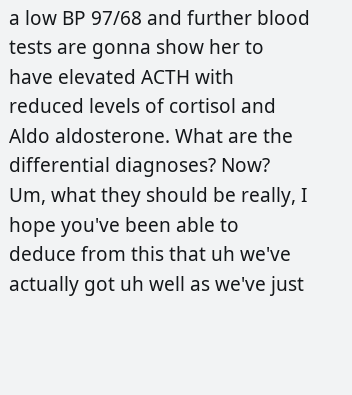a low BP 97/68 and further blood tests are gonna show her to have elevated ACTH with reduced levels of cortisol and Aldo aldosterone. What are the differential diagnoses? Now? Um, what they should be really, I hope you've been able to deduce from this that uh we've actually got uh well as we've just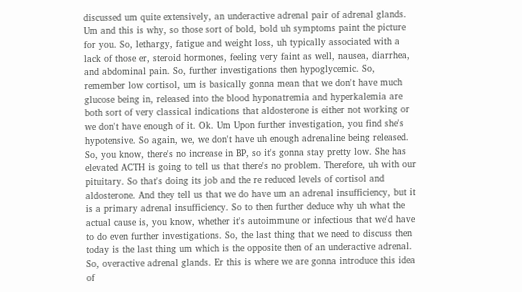discussed um quite extensively, an underactive adrenal pair of adrenal glands. Um and this is why, so those sort of bold, bold uh symptoms paint the picture for you. So, lethargy, fatigue and weight loss, uh typically associated with a lack of those er, steroid hormones, feeling very faint as well, nausea, diarrhea, and abdominal pain. So, further investigations then hypoglycemic. So, remember low cortisol, um is basically gonna mean that we don't have much glucose being in, released into the blood hyponatremia and hyperkalemia are both sort of very classical indications that aldosterone is either not working or we don't have enough of it. Ok. Um Upon further investigation, you find she's hypotensive. So again, we, we don't have uh enough adrenaline being released. So, you know, there's no increase in BP, so it's gonna stay pretty low. She has elevated ACTH is going to tell us that there's no problem. Therefore, uh with our pituitary. So that's doing its job and the re reduced levels of cortisol and aldosterone. And they tell us that we do have um an adrenal insufficiency, but it is a primary adrenal insufficiency. So to then further deduce why uh what the actual cause is, you know, whether it's autoimmune or infectious that we'd have to do even further investigations. So, the last thing that we need to discuss then today is the last thing um which is the opposite then of an underactive adrenal. So, overactive adrenal glands. Er this is where we are gonna introduce this idea of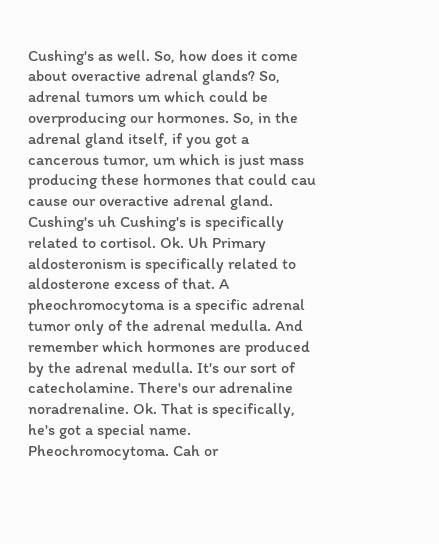Cushing's as well. So, how does it come about overactive adrenal glands? So, adrenal tumors um which could be overproducing our hormones. So, in the adrenal gland itself, if you got a cancerous tumor, um which is just mass producing these hormones that could cau cause our overactive adrenal gland. Cushing's uh Cushing's is specifically related to cortisol. Ok. Uh Primary aldosteronism is specifically related to aldosterone excess of that. A pheochromocytoma is a specific adrenal tumor only of the adrenal medulla. And remember which hormones are produced by the adrenal medulla. It's our sort of catecholamine. There's our adrenaline noradrenaline. Ok. That is specifically, he's got a special name. Pheochromocytoma. Cah or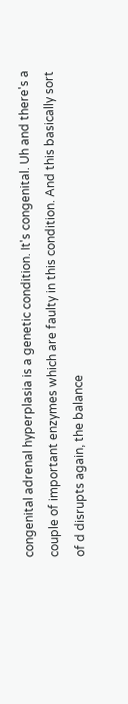congenital adrenal hyperplasia is a genetic condition. It's congenital. Uh and there's a couple of important enzymes which are faulty in this condition. And this basically sort of d disrupts again, the balance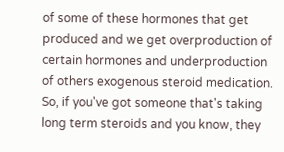of some of these hormones that get produced and we get overproduction of certain hormones and underproduction of others exogenous steroid medication. So, if you've got someone that's taking long term steroids and you know, they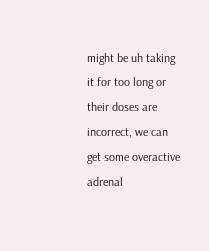might be uh taking it for too long or their doses are incorrect, we can get some overactive adrenal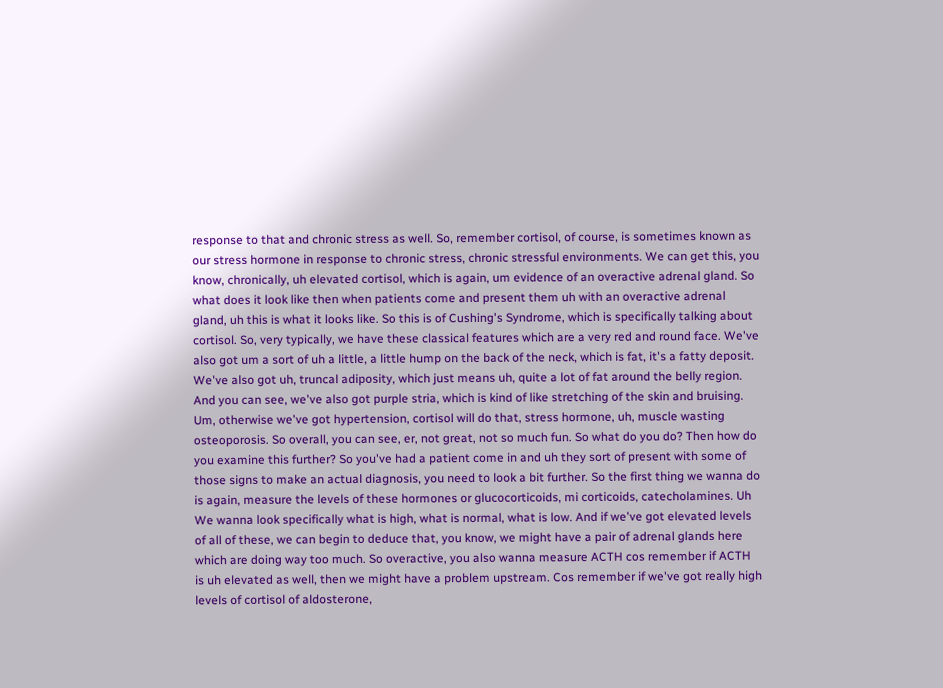response to that and chronic stress as well. So, remember cortisol, of course, is sometimes known as our stress hormone in response to chronic stress, chronic stressful environments. We can get this, you know, chronically, uh elevated cortisol, which is again, um evidence of an overactive adrenal gland. So what does it look like then when patients come and present them uh with an overactive adrenal gland, uh this is what it looks like. So this is of Cushing's Syndrome, which is specifically talking about cortisol. So, very typically, we have these classical features which are a very red and round face. We've also got um a sort of uh a little, a little hump on the back of the neck, which is fat, it's a fatty deposit. We've also got uh, truncal adiposity, which just means uh, quite a lot of fat around the belly region. And you can see, we've also got purple stria, which is kind of like stretching of the skin and bruising. Um, otherwise we've got hypertension, cortisol will do that, stress hormone, uh, muscle wasting osteoporosis. So overall, you can see, er, not great, not so much fun. So what do you do? Then how do you examine this further? So you've had a patient come in and uh they sort of present with some of those signs to make an actual diagnosis, you need to look a bit further. So the first thing we wanna do is again, measure the levels of these hormones or glucocorticoids, mi corticoids, catecholamines. Uh We wanna look specifically what is high, what is normal, what is low. And if we've got elevated levels of all of these, we can begin to deduce that, you know, we might have a pair of adrenal glands here which are doing way too much. So overactive, you also wanna measure ACTH cos remember if ACTH is uh elevated as well, then we might have a problem upstream. Cos remember if we've got really high levels of cortisol of aldosterone,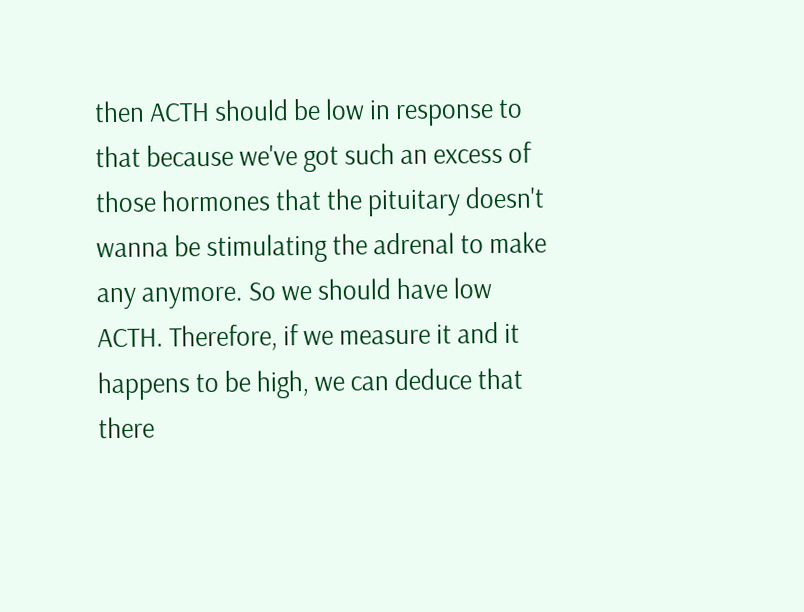then ACTH should be low in response to that because we've got such an excess of those hormones that the pituitary doesn't wanna be stimulating the adrenal to make any anymore. So we should have low ACTH. Therefore, if we measure it and it happens to be high, we can deduce that there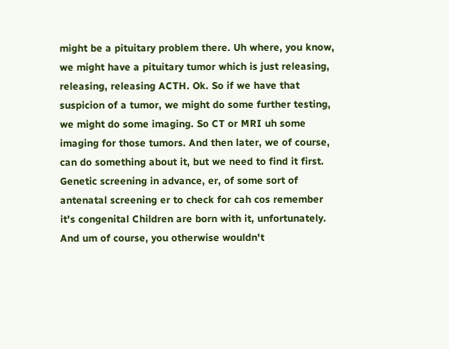might be a pituitary problem there. Uh where, you know, we might have a pituitary tumor which is just releasing, releasing, releasing ACTH. Ok. So if we have that suspicion of a tumor, we might do some further testing, we might do some imaging. So CT or MRI uh some imaging for those tumors. And then later, we of course, can do something about it, but we need to find it first. Genetic screening in advance, er, of some sort of antenatal screening er to check for cah cos remember it's congenital Children are born with it, unfortunately. And um of course, you otherwise wouldn't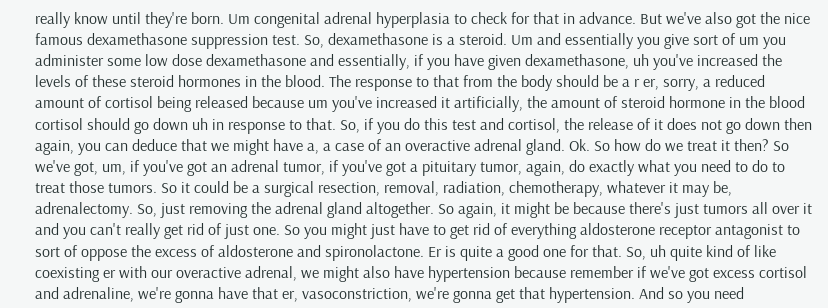really know until they're born. Um congenital adrenal hyperplasia to check for that in advance. But we've also got the nice famous dexamethasone suppression test. So, dexamethasone is a steroid. Um and essentially you give sort of um you administer some low dose dexamethasone and essentially, if you have given dexamethasone, uh you've increased the levels of these steroid hormones in the blood. The response to that from the body should be a r er, sorry, a reduced amount of cortisol being released because um you've increased it artificially, the amount of steroid hormone in the blood cortisol should go down uh in response to that. So, if you do this test and cortisol, the release of it does not go down then again, you can deduce that we might have a, a case of an overactive adrenal gland. Ok. So how do we treat it then? So we've got, um, if you've got an adrenal tumor, if you've got a pituitary tumor, again, do exactly what you need to do to treat those tumors. So it could be a surgical resection, removal, radiation, chemotherapy, whatever it may be, adrenalectomy. So, just removing the adrenal gland altogether. So again, it might be because there's just tumors all over it and you can't really get rid of just one. So you might just have to get rid of everything aldosterone receptor antagonist to sort of oppose the excess of aldosterone and spironolactone. Er is quite a good one for that. So, uh quite kind of like coexisting er with our overactive adrenal, we might also have hypertension because remember if we've got excess cortisol and adrenaline, we're gonna have that er, vasoconstriction, we're gonna get that hypertension. And so you need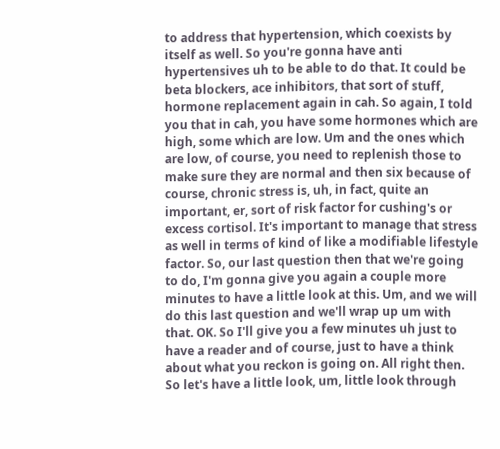to address that hypertension, which coexists by itself as well. So you're gonna have anti hypertensives uh to be able to do that. It could be beta blockers, ace inhibitors, that sort of stuff, hormone replacement again in cah. So again, I told you that in cah, you have some hormones which are high, some which are low. Um and the ones which are low, of course, you need to replenish those to make sure they are normal and then six because of course, chronic stress is, uh, in fact, quite an important, er, sort of risk factor for cushing's or excess cortisol. It's important to manage that stress as well in terms of kind of like a modifiable lifestyle factor. So, our last question then that we're going to do, I'm gonna give you again a couple more minutes to have a little look at this. Um, and we will do this last question and we'll wrap up um with that. OK. So I'll give you a few minutes uh just to have a reader and of course, just to have a think about what you reckon is going on. All right then. So let's have a little look, um, little look through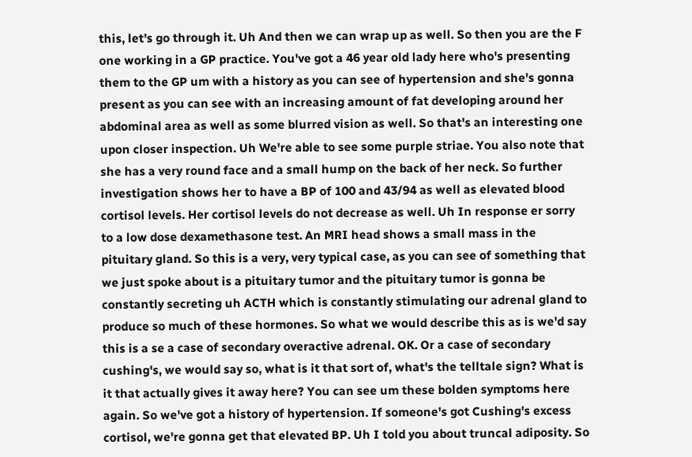this, let's go through it. Uh And then we can wrap up as well. So then you are the F one working in a GP practice. You've got a 46 year old lady here who's presenting them to the GP um with a history as you can see of hypertension and she's gonna present as you can see with an increasing amount of fat developing around her abdominal area as well as some blurred vision as well. So that's an interesting one upon closer inspection. Uh We're able to see some purple striae. You also note that she has a very round face and a small hump on the back of her neck. So further investigation shows her to have a BP of 100 and 43/94 as well as elevated blood cortisol levels. Her cortisol levels do not decrease as well. Uh In response er sorry to a low dose dexamethasone test. An MRI head shows a small mass in the pituitary gland. So this is a very, very typical case, as you can see of something that we just spoke about is a pituitary tumor and the pituitary tumor is gonna be constantly secreting uh ACTH which is constantly stimulating our adrenal gland to produce so much of these hormones. So what we would describe this as is we'd say this is a se a case of secondary overactive adrenal. OK. Or a case of secondary cushing's, we would say so, what is it that sort of, what's the telltale sign? What is it that actually gives it away here? You can see um these bolden symptoms here again. So we've got a history of hypertension. If someone's got Cushing's excess cortisol, we're gonna get that elevated BP. Uh I told you about truncal adiposity. So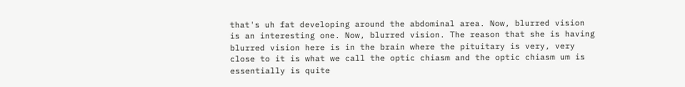that's uh fat developing around the abdominal area. Now, blurred vision is an interesting one. Now, blurred vision. The reason that she is having blurred vision here is in the brain where the pituitary is very, very close to it is what we call the optic chiasm and the optic chiasm um is essentially is quite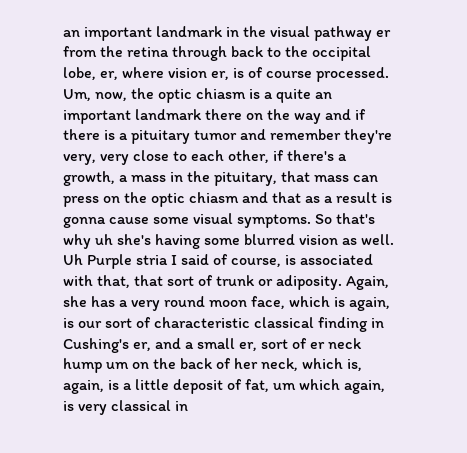an important landmark in the visual pathway er from the retina through back to the occipital lobe, er, where vision er, is of course processed. Um, now, the optic chiasm is a quite an important landmark there on the way and if there is a pituitary tumor and remember they're very, very close to each other, if there's a growth, a mass in the pituitary, that mass can press on the optic chiasm and that as a result is gonna cause some visual symptoms. So that's why uh she's having some blurred vision as well. Uh Purple stria I said of course, is associated with that, that sort of trunk or adiposity. Again, she has a very round moon face, which is again, is our sort of characteristic classical finding in Cushing's er, and a small er, sort of er neck hump um on the back of her neck, which is, again, is a little deposit of fat, um which again, is very classical in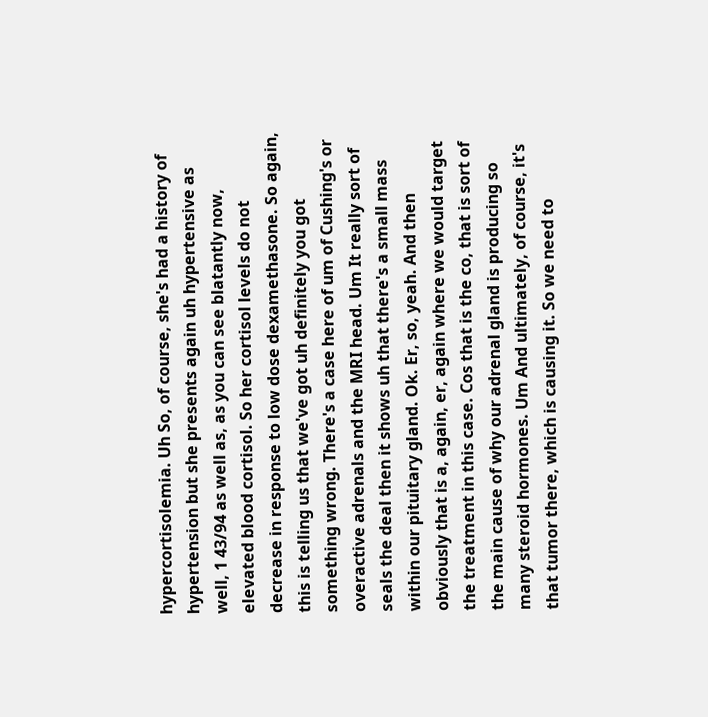hypercortisolemia. Uh So, of course, she's had a history of hypertension but she presents again uh hypertensive as well, 1 43/94 as well as, as you can see blatantly now, elevated blood cortisol. So her cortisol levels do not decrease in response to low dose dexamethasone. So again, this is telling us that we've got uh definitely you got something wrong. There's a case here of um of Cushing's or overactive adrenals and the MRI head. Um It really sort of seals the deal then it shows uh that there's a small mass within our pituitary gland. Ok. Er, so, yeah. And then obviously that is a, again, er, again where we would target the treatment in this case. Cos that is the co, that is sort of the main cause of why our adrenal gland is producing so many steroid hormones. Um And ultimately, of course, it's that tumor there, which is causing it. So we need to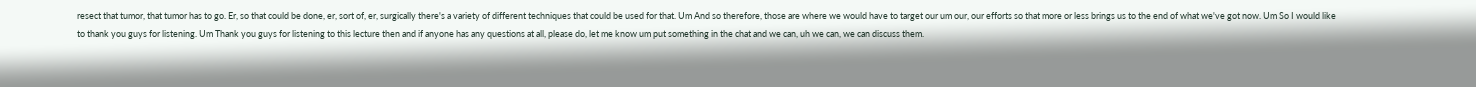resect that tumor, that tumor has to go. Er, so that could be done, er, sort of, er, surgically there's a variety of different techniques that could be used for that. Um And so therefore, those are where we would have to target our um our, our efforts so that more or less brings us to the end of what we've got now. Um So I would like to thank you guys for listening. Um Thank you guys for listening to this lecture then and if anyone has any questions at all, please do, let me know um put something in the chat and we can, uh we can, we can discuss them.